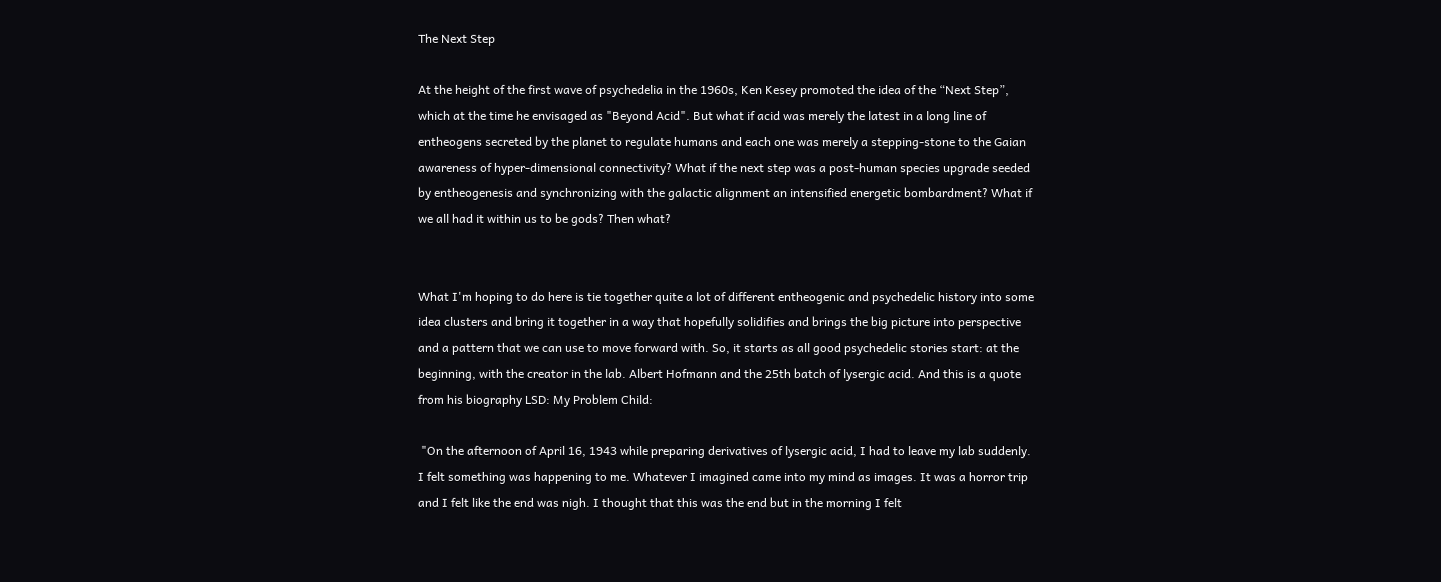The Next Step

At the height of the first wave of psychedelia in the 1960s, Ken Kesey promoted the idea of the “Next Step”, which at the time he envisaged as "Beyond Acid". But what if acid was merely the latest in a long line of entheogens secreted by the planet to regulate humans and each one was merely a stepping-stone to the Gaian awareness of hyper-dimensional connectivity? What if the next step was a post-human species upgrade seeded by entheogenesis and synchronizing with the galactic alignment an intensified energetic bombardment? What if we all had it within us to be gods? Then what?


What I'm hoping to do here is tie together quite a lot of different entheogenic and psychedelic history into some idea clusters and bring it together in a way that hopefully solidifies and brings the big picture into perspective and a pattern that we can use to move forward with. So, it starts as all good psychedelic stories start: at the beginning, with the creator in the lab. Albert Hofmann and the 25th batch of lysergic acid. And this is a quote from his biography LSD: My Problem Child:

 "On the afternoon of April 16, 1943 while preparing derivatives of lysergic acid, I had to leave my lab suddenly. I felt something was happening to me. Whatever I imagined came into my mind as images. It was a horror trip and I felt like the end was nigh. I thought that this was the end but in the morning I felt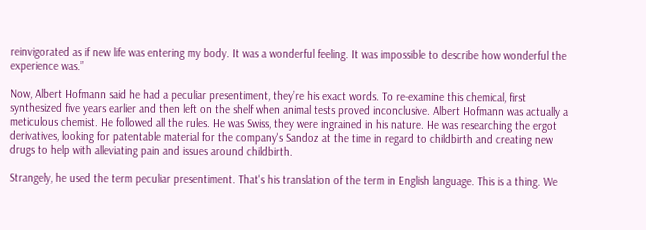reinvigorated as if new life was entering my body. It was a wonderful feeling. It was impossible to describe how wonderful the experience was.”

Now, Albert Hofmann said he had a peculiar presentiment, they’re his exact words. To re-examine this chemical, first synthesized five years earlier and then left on the shelf when animal tests proved inconclusive. Albert Hofmann was actually a meticulous chemist. He followed all the rules. He was Swiss, they were ingrained in his nature. He was researching the ergot derivatives, looking for patentable material for the company's Sandoz at the time in regard to childbirth and creating new drugs to help with alleviating pain and issues around childbirth.

Strangely, he used the term peculiar presentiment. That's his translation of the term in English language. This is a thing. We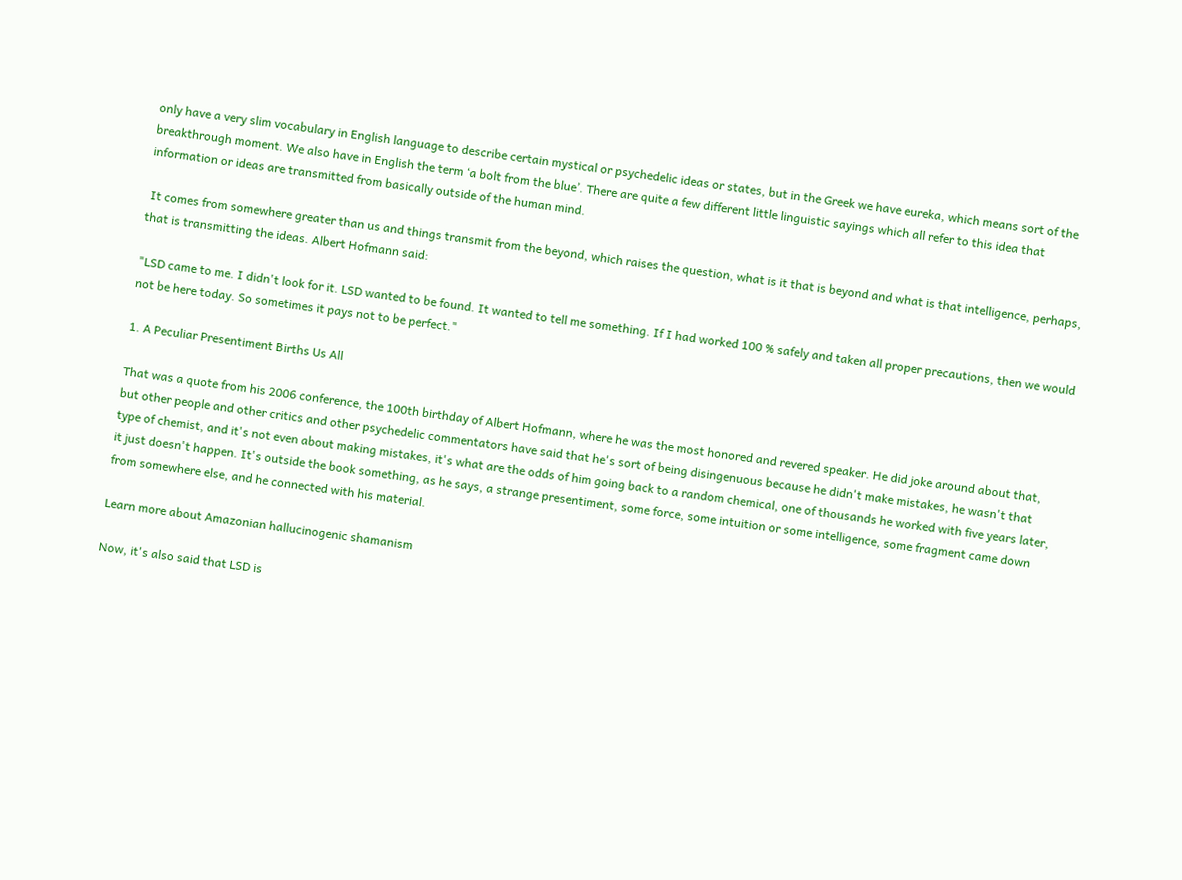only have a very slim vocabulary in English language to describe certain mystical or psychedelic ideas or states, but in the Greek we have eureka, which means sort of the breakthrough moment. We also have in English the term ‘a bolt from the blue’. There are quite a few different little linguistic sayings which all refer to this idea that information or ideas are transmitted from basically outside of the human mind.

 It comes from somewhere greater than us and things transmit from the beyond, which raises the question, what is it that is beyond and what is that intelligence, perhaps, that is transmitting the ideas. Albert Hofmann said:

"LSD came to me. I didn't look for it. LSD wanted to be found. It wanted to tell me something. If I had worked 100 % safely and taken all proper precautions, then we would not be here today. So sometimes it pays not to be perfect."

1. A Peculiar Presentiment Births Us All

That was a quote from his 2006 conference, the 100th birthday of Albert Hofmann, where he was the most honored and revered speaker. He did joke around about that, but other people and other critics and other psychedelic commentators have said that he's sort of being disingenuous because he didn't make mistakes, he wasn't that type of chemist, and it's not even about making mistakes, it's what are the odds of him going back to a random chemical, one of thousands he worked with five years later, it just doesn't happen. It's outside the book something, as he says, a strange presentiment, some force, some intuition or some intelligence, some fragment came down from somewhere else, and he connected with his material.

Learn more about Amazonian hallucinogenic shamanism

Now, it's also said that LSD is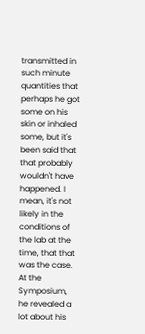transmitted in such minute quantities that perhaps he got some on his skin or inhaled some, but it's been said that that probably wouldn't have happened. I mean, it's not likely in the conditions of the lab at the time, that that was the case. At the Symposium, he revealed a lot about his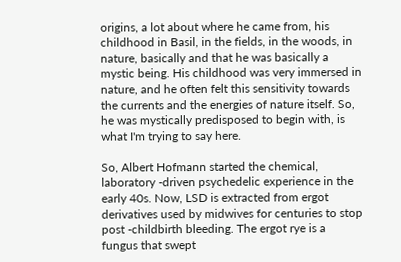origins, a lot about where he came from, his childhood in Basil, in the fields, in the woods, in nature, basically and that he was basically a mystic being. His childhood was very immersed in nature, and he often felt this sensitivity towards the currents and the energies of nature itself. So, he was mystically predisposed to begin with, is what I'm trying to say here.

So, Albert Hofmann started the chemical, laboratory -driven psychedelic experience in the early 40s. Now, LSD is extracted from ergot derivatives used by midwives for centuries to stop post -childbirth bleeding. The ergot rye is a fungus that swept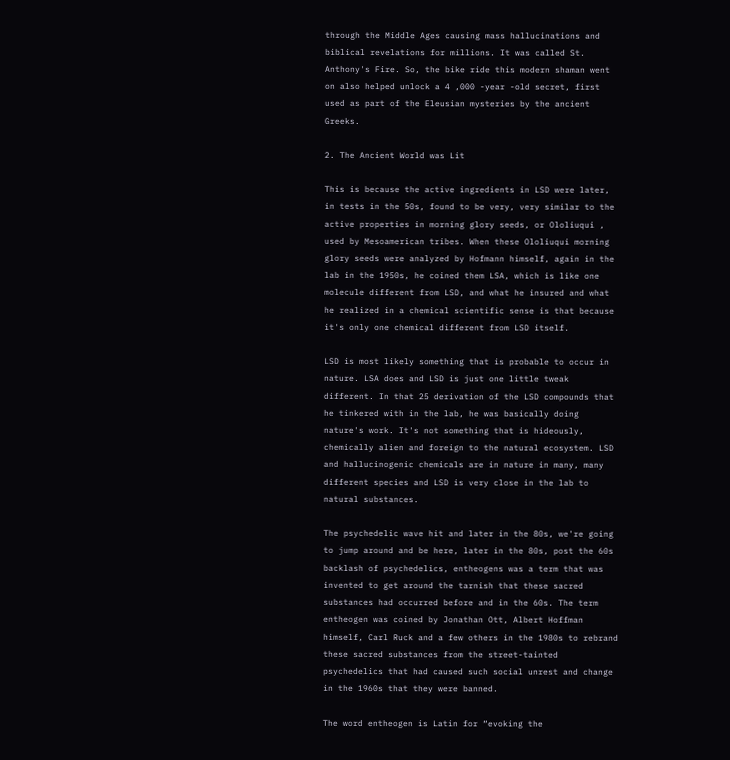through the Middle Ages causing mass hallucinations and biblical revelations for millions. It was called St. Anthony's Fire. So, the bike ride this modern shaman went on also helped unlock a 4 ,000 -year -old secret, first used as part of the Eleusian mysteries by the ancient Greeks.

2. The Ancient World was Lit

This is because the active ingredients in LSD were later, in tests in the 50s, found to be very, very similar to the active properties in morning glory seeds, or Ololiuqui , used by Mesoamerican tribes. When these Ololiuqui morning glory seeds were analyzed by Hofmann himself, again in the lab in the 1950s, he coined them LSA, which is like one molecule different from LSD, and what he insured and what he realized in a chemical scientific sense is that because it's only one chemical different from LSD itself.

LSD is most likely something that is probable to occur in nature. LSA does and LSD is just one little tweak different. In that 25 derivation of the LSD compounds that he tinkered with in the lab, he was basically doing nature's work. It's not something that is hideously, chemically alien and foreign to the natural ecosystem. LSD and hallucinogenic chemicals are in nature in many, many different species and LSD is very close in the lab to natural substances.

The psychedelic wave hit and later in the 80s, we're going to jump around and be here, later in the 80s, post the 60s backlash of psychedelics, entheogens was a term that was invented to get around the tarnish that these sacred substances had occurred before and in the 60s. The term entheogen was coined by Jonathan Ott, Albert Hoffman himself, Carl Ruck and a few others in the 1980s to rebrand these sacred substances from the street-tainted psychedelics that had caused such social unrest and change in the 1960s that they were banned.

The word entheogen is Latin for “evoking the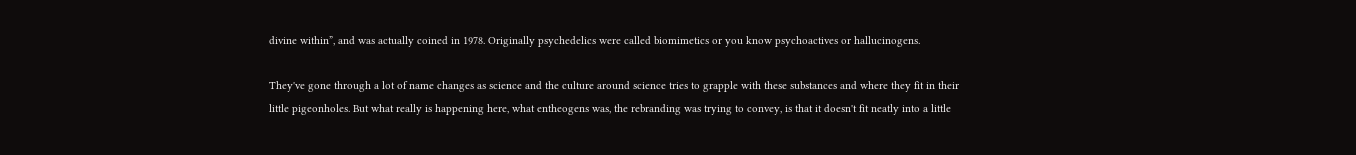divine within”, and was actually coined in 1978. Originally psychedelics were called biomimetics or you know psychoactives or hallucinogens.

They've gone through a lot of name changes as science and the culture around science tries to grapple with these substances and where they fit in their little pigeonholes. But what really is happening here, what entheogens was, the rebranding was trying to convey, is that it doesn't fit neatly into a little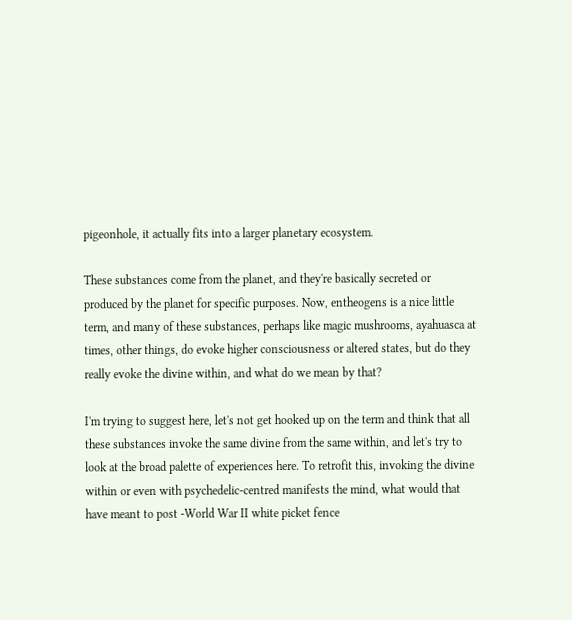pigeonhole, it actually fits into a larger planetary ecosystem.

These substances come from the planet, and they're basically secreted or produced by the planet for specific purposes. Now, entheogens is a nice little term, and many of these substances, perhaps like magic mushrooms, ayahuasca at times, other things, do evoke higher consciousness or altered states, but do they really evoke the divine within, and what do we mean by that?

I'm trying to suggest here, let's not get hooked up on the term and think that all these substances invoke the same divine from the same within, and let's try to look at the broad palette of experiences here. To retrofit this, invoking the divine within or even with psychedelic-centred manifests the mind, what would that have meant to post -World War II white picket fence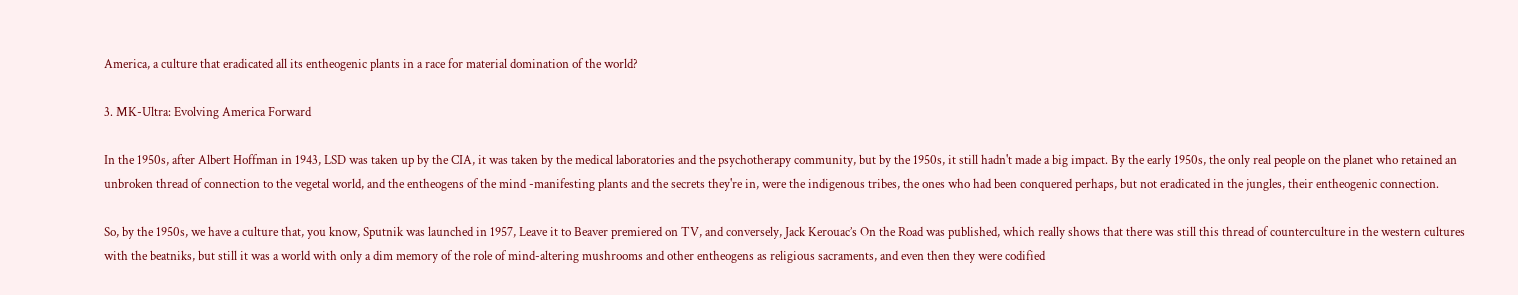America, a culture that eradicated all its entheogenic plants in a race for material domination of the world?

3. MK-Ultra: Evolving America Forward

In the 1950s, after Albert Hoffman in 1943, LSD was taken up by the CIA, it was taken by the medical laboratories and the psychotherapy community, but by the 1950s, it still hadn't made a big impact. By the early 1950s, the only real people on the planet who retained an unbroken thread of connection to the vegetal world, and the entheogens of the mind -manifesting plants and the secrets they're in, were the indigenous tribes, the ones who had been conquered perhaps, but not eradicated in the jungles, their entheogenic connection.

So, by the 1950s, we have a culture that, you know, Sputnik was launched in 1957, Leave it to Beaver premiered on TV, and conversely, Jack Kerouac’s On the Road was published, which really shows that there was still this thread of counterculture in the western cultures with the beatniks, but still it was a world with only a dim memory of the role of mind-altering mushrooms and other entheogens as religious sacraments, and even then they were codified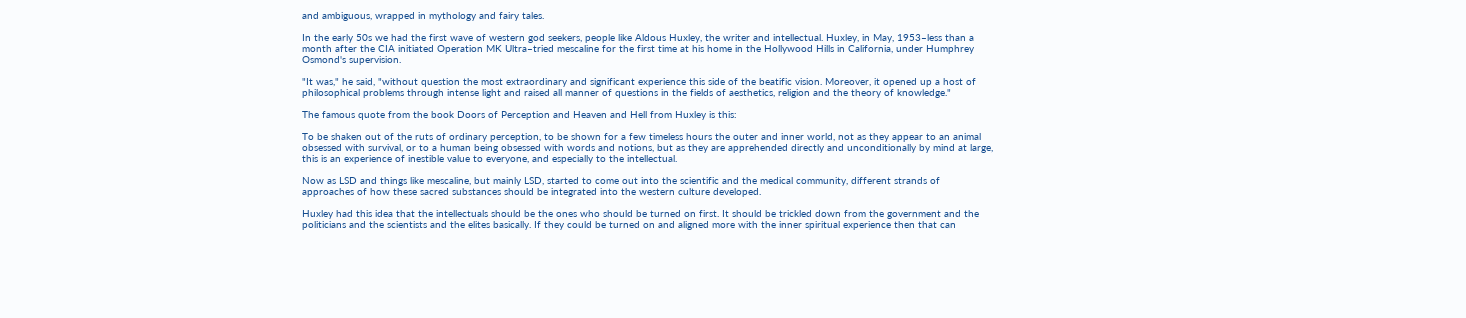and ambiguous, wrapped in mythology and fairy tales.

In the early 50s we had the first wave of western god seekers, people like Aldous Huxley, the writer and intellectual. Huxley, in May, 1953–less than a month after the CIA initiated Operation MK Ultra–tried mescaline for the first time at his home in the Hollywood Hills in California, under Humphrey Osmond's supervision.

"It was," he said, "without question the most extraordinary and significant experience this side of the beatific vision. Moreover, it opened up a host of philosophical problems through intense light and raised all manner of questions in the fields of aesthetics, religion and the theory of knowledge."

The famous quote from the book Doors of Perception and Heaven and Hell from Huxley is this:

To be shaken out of the ruts of ordinary perception, to be shown for a few timeless hours the outer and inner world, not as they appear to an animal obsessed with survival, or to a human being obsessed with words and notions, but as they are apprehended directly and unconditionally by mind at large, this is an experience of inestible value to everyone, and especially to the intellectual.

Now as LSD and things like mescaline, but mainly LSD, started to come out into the scientific and the medical community, different strands of approaches of how these sacred substances should be integrated into the western culture developed.

Huxley had this idea that the intellectuals should be the ones who should be turned on first. It should be trickled down from the government and the politicians and the scientists and the elites basically. If they could be turned on and aligned more with the inner spiritual experience then that can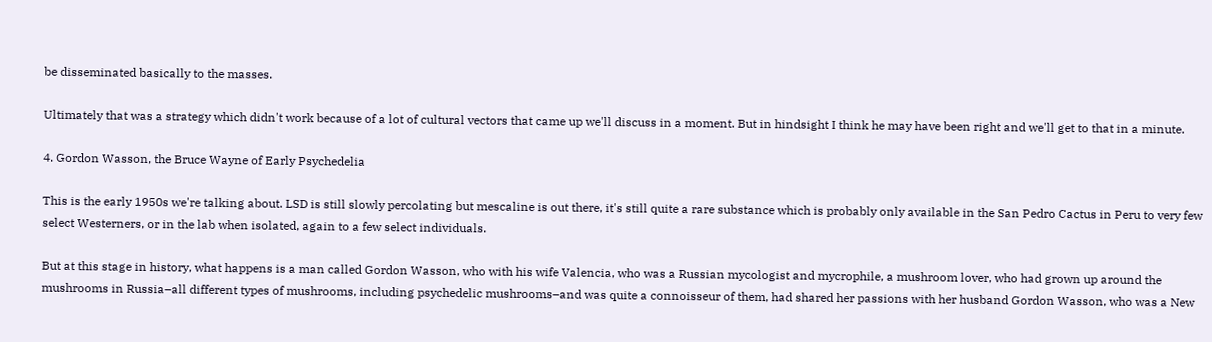be disseminated basically to the masses.

Ultimately that was a strategy which didn't work because of a lot of cultural vectors that came up we'll discuss in a moment. But in hindsight I think he may have been right and we'll get to that in a minute.

4. Gordon Wasson, the Bruce Wayne of Early Psychedelia

This is the early 1950s we're talking about. LSD is still slowly percolating but mescaline is out there, it's still quite a rare substance which is probably only available in the San Pedro Cactus in Peru to very few select Westerners, or in the lab when isolated, again to a few select individuals.

But at this stage in history, what happens is a man called Gordon Wasson, who with his wife Valencia, who was a Russian mycologist and mycrophile, a mushroom lover, who had grown up around the mushrooms in Russia–all different types of mushrooms, including psychedelic mushrooms–and was quite a connoisseur of them, had shared her passions with her husband Gordon Wasson, who was a New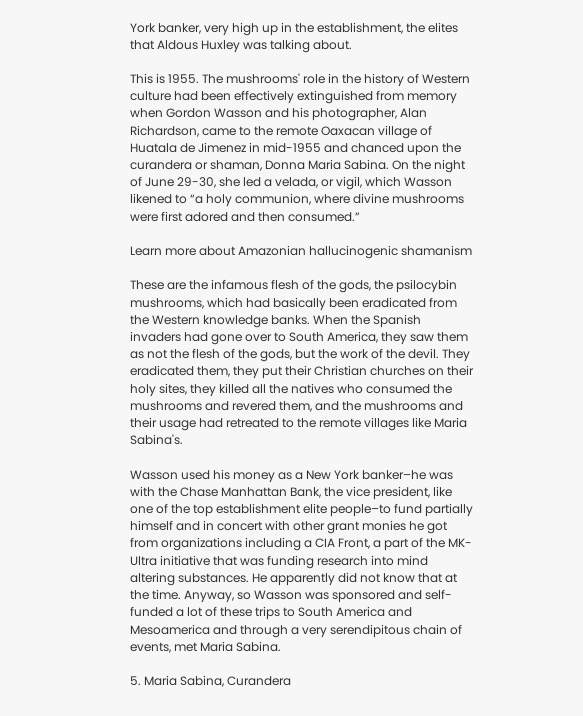York banker, very high up in the establishment, the elites that Aldous Huxley was talking about.

This is 1955. The mushrooms' role in the history of Western culture had been effectively extinguished from memory when Gordon Wasson and his photographer, Alan Richardson, came to the remote Oaxacan village of Huatala de Jimenez in mid-1955 and chanced upon the curandera or shaman, Donna Maria Sabina. On the night of June 29-30, she led a velada, or vigil, which Wasson likened to “a holy communion, where divine mushrooms were first adored and then consumed.”

Learn more about Amazonian hallucinogenic shamanism

These are the infamous flesh of the gods, the psilocybin mushrooms, which had basically been eradicated from the Western knowledge banks. When the Spanish invaders had gone over to South America, they saw them as not the flesh of the gods, but the work of the devil. They eradicated them, they put their Christian churches on their holy sites, they killed all the natives who consumed the mushrooms and revered them, and the mushrooms and their usage had retreated to the remote villages like Maria Sabina's.

Wasson used his money as a New York banker–he was with the Chase Manhattan Bank, the vice president, like one of the top establishment elite people–to fund partially himself and in concert with other grant monies he got from organizations including a CIA Front, a part of the MK-Ultra initiative that was funding research into mind altering substances. He apparently did not know that at the time. Anyway, so Wasson was sponsored and self-funded a lot of these trips to South America and Mesoamerica and through a very serendipitous chain of events, met Maria Sabina.

5. Maria Sabina, Curandera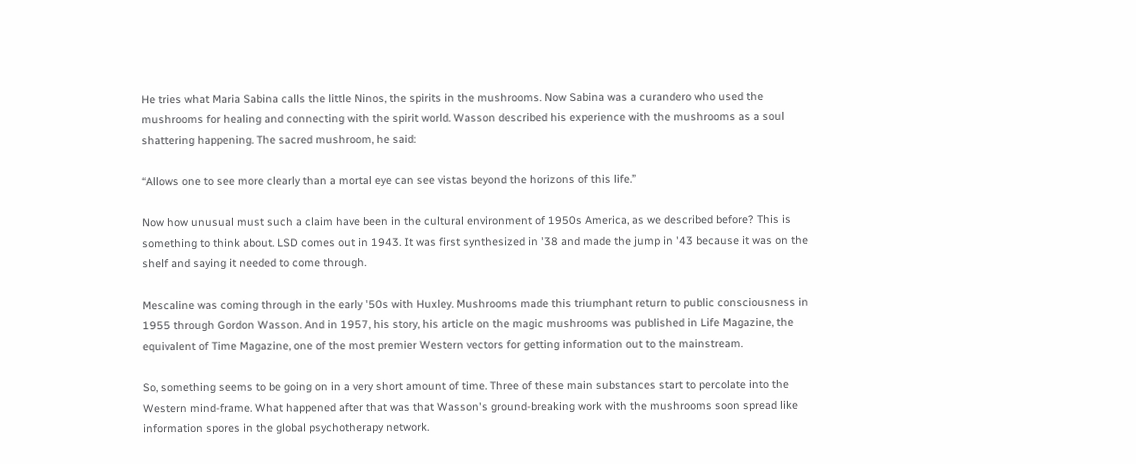He tries what Maria Sabina calls the little Ninos, the spirits in the mushrooms. Now Sabina was a curandero who used the mushrooms for healing and connecting with the spirit world. Wasson described his experience with the mushrooms as a soul shattering happening. The sacred mushroom, he said:

“Allows one to see more clearly than a mortal eye can see vistas beyond the horizons of this life.”

Now how unusual must such a claim have been in the cultural environment of 1950s America, as we described before? This is something to think about. LSD comes out in 1943. It was first synthesized in '38 and made the jump in '43 because it was on the shelf and saying it needed to come through.

Mescaline was coming through in the early '50s with Huxley. Mushrooms made this triumphant return to public consciousness in 1955 through Gordon Wasson. And in 1957, his story, his article on the magic mushrooms was published in Life Magazine, the equivalent of Time Magazine, one of the most premier Western vectors for getting information out to the mainstream.

So, something seems to be going on in a very short amount of time. Three of these main substances start to percolate into the Western mind-frame. What happened after that was that Wasson's ground-breaking work with the mushrooms soon spread like information spores in the global psychotherapy network.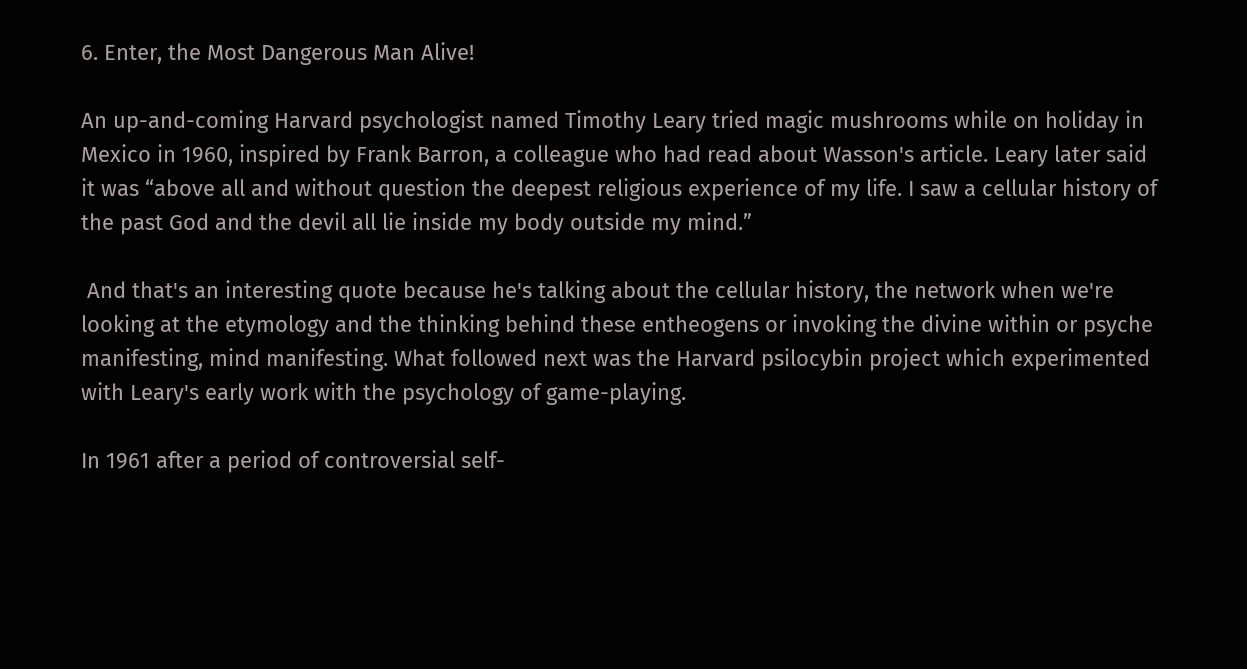6. Enter, the Most Dangerous Man Alive!

An up-and-coming Harvard psychologist named Timothy Leary tried magic mushrooms while on holiday in Mexico in 1960, inspired by Frank Barron, a colleague who had read about Wasson's article. Leary later said it was “above all and without question the deepest religious experience of my life. I saw a cellular history of the past God and the devil all lie inside my body outside my mind.”

 And that's an interesting quote because he's talking about the cellular history, the network when we're looking at the etymology and the thinking behind these entheogens or invoking the divine within or psyche manifesting, mind manifesting. What followed next was the Harvard psilocybin project which experimented with Leary's early work with the psychology of game-playing.

In 1961 after a period of controversial self-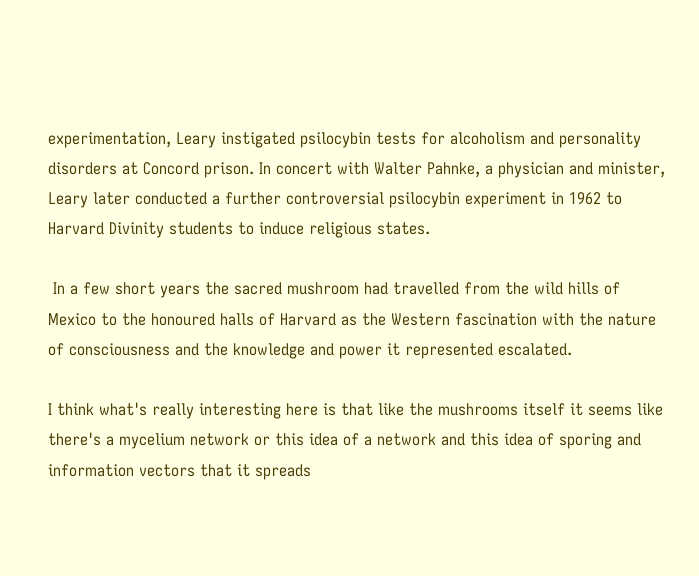experimentation, Leary instigated psilocybin tests for alcoholism and personality disorders at Concord prison. In concert with Walter Pahnke, a physician and minister, Leary later conducted a further controversial psilocybin experiment in 1962 to Harvard Divinity students to induce religious states.

 In a few short years the sacred mushroom had travelled from the wild hills of Mexico to the honoured halls of Harvard as the Western fascination with the nature of consciousness and the knowledge and power it represented escalated.

I think what's really interesting here is that like the mushrooms itself it seems like there's a mycelium network or this idea of a network and this idea of sporing and information vectors that it spreads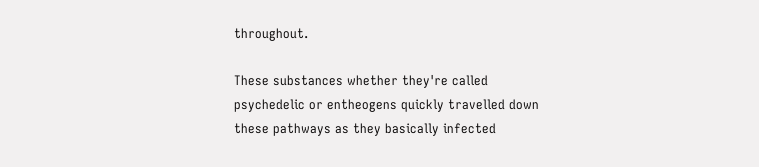throughout.

These substances whether they're called psychedelic or entheogens quickly travelled down these pathways as they basically infected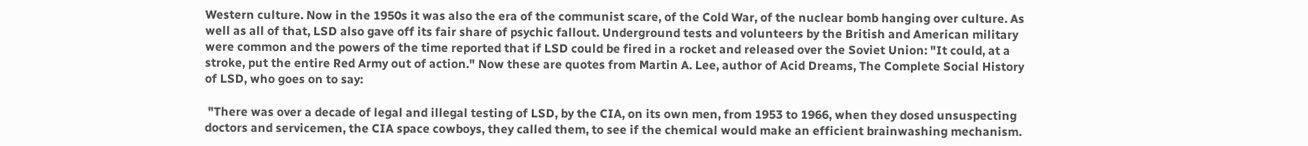Western culture. Now in the 1950s it was also the era of the communist scare, of the Cold War, of the nuclear bomb hanging over culture. As well as all of that, LSD also gave off its fair share of psychic fallout. Underground tests and volunteers by the British and American military were common and the powers of the time reported that if LSD could be fired in a rocket and released over the Soviet Union: "It could, at a stroke, put the entire Red Army out of action." Now these are quotes from Martin A. Lee, author of Acid Dreams, The Complete Social History of LSD, who goes on to say:

 "There was over a decade of legal and illegal testing of LSD, by the CIA, on its own men, from 1953 to 1966, when they dosed unsuspecting doctors and servicemen, the CIA space cowboys, they called them, to see if the chemical would make an efficient brainwashing mechanism.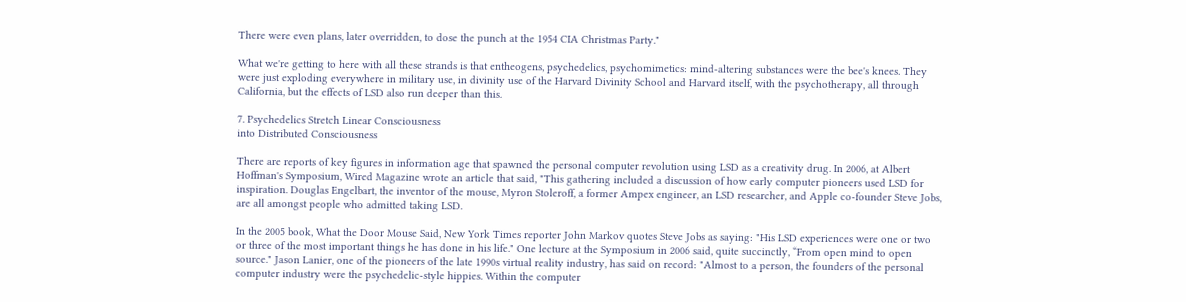There were even plans, later overridden, to dose the punch at the 1954 CIA Christmas Party."

What we're getting to here with all these strands is that entheogens, psychedelics, psychomimetics: mind-altering substances were the bee's knees. They were just exploding everywhere in military use, in divinity use of the Harvard Divinity School and Harvard itself, with the psychotherapy, all through California, but the effects of LSD also run deeper than this.

7. Psychedelics Stretch Linear Consciousness
into Distributed Consciousness

There are reports of key figures in information age that spawned the personal computer revolution using LSD as a creativity drug. In 2006, at Albert Hoffman's Symposium, Wired Magazine wrote an article that said, "This gathering included a discussion of how early computer pioneers used LSD for inspiration. Douglas Engelbart, the inventor of the mouse, Myron Stoleroff, a former Ampex engineer, an LSD researcher, and Apple co-founder Steve Jobs, are all amongst people who admitted taking LSD.

In the 2005 book, What the Door Mouse Said, New York Times reporter John Markov quotes Steve Jobs as saying: "His LSD experiences were one or two or three of the most important things he has done in his life." One lecture at the Symposium in 2006 said, quite succinctly, “From open mind to open source." Jason Lanier, one of the pioneers of the late 1990s virtual reality industry, has said on record: "Almost to a person, the founders of the personal computer industry were the psychedelic-style hippies. Within the computer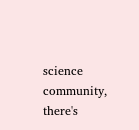science community, there's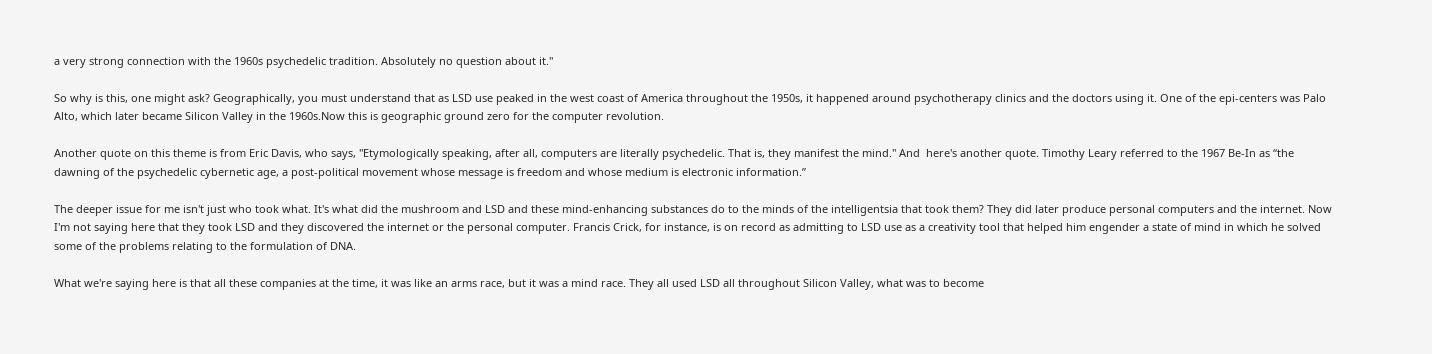a very strong connection with the 1960s psychedelic tradition. Absolutely no question about it."

So why is this, one might ask? Geographically, you must understand that as LSD use peaked in the west coast of America throughout the 1950s, it happened around psychotherapy clinics and the doctors using it. One of the epi-centers was Palo Alto, which later became Silicon Valley in the 1960s.Now this is geographic ground zero for the computer revolution.

Another quote on this theme is from Eric Davis, who says, "Etymologically speaking, after all, computers are literally psychedelic. That is, they manifest the mind." And  here's another quote. Timothy Leary referred to the 1967 Be-In as “the dawning of the psychedelic cybernetic age, a post-political movement whose message is freedom and whose medium is electronic information.”

The deeper issue for me isn't just who took what. It's what did the mushroom and LSD and these mind-enhancing substances do to the minds of the intelligentsia that took them? They did later produce personal computers and the internet. Now I'm not saying here that they took LSD and they discovered the internet or the personal computer. Francis Crick, for instance, is on record as admitting to LSD use as a creativity tool that helped him engender a state of mind in which he solved some of the problems relating to the formulation of DNA.

What we're saying here is that all these companies at the time, it was like an arms race, but it was a mind race. They all used LSD all throughout Silicon Valley, what was to become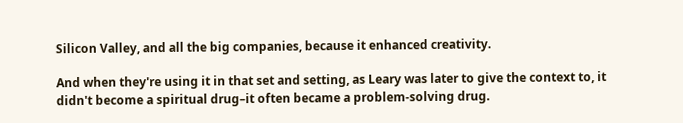Silicon Valley, and all the big companies, because it enhanced creativity.

And when they're using it in that set and setting, as Leary was later to give the context to, it didn't become a spiritual drug–it often became a problem-solving drug.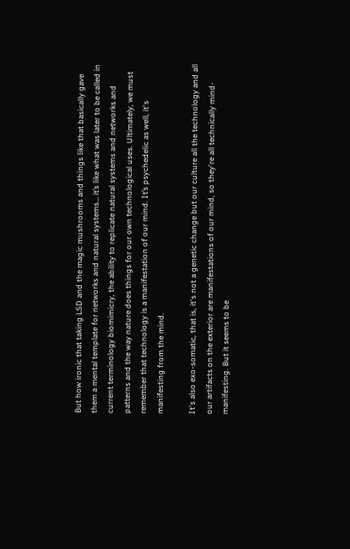But how ironic that taking LSD and the magic mushrooms and things like that basically gave them a mental template for networks and natural systems… it’s like what was later to be called in current terminology biomimicry, the ability to replicate natural systems and networks and patterns and the way nature does things for our own technological uses. Ultimately, we must remember that technology is a manifestation of our mind. It’s psychedelic as well, it's manifesting from the mind.

It's also exo-somatic, that is, it's not a genetic change but our culture all the technology and all our artifacts on the exterior are manifestations of our mind, so they're all technically mind-manifesting. But it seems to be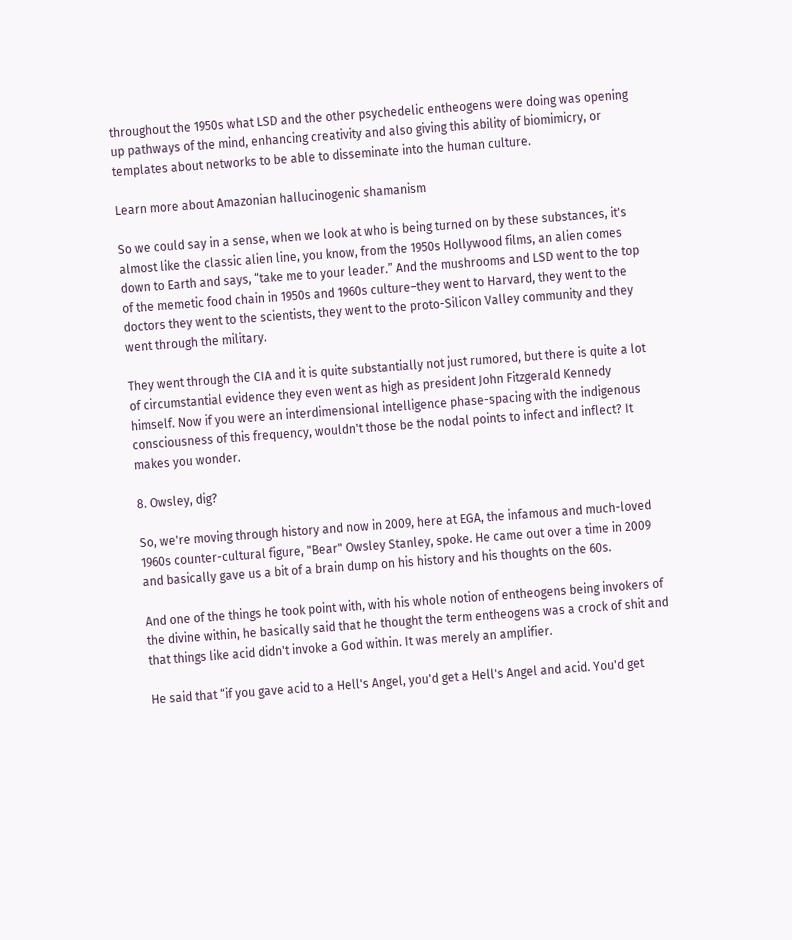throughout the 1950s what LSD and the other psychedelic entheogens were doing was opening up pathways of the mind, enhancing creativity and also giving this ability of biomimicry, or templates about networks to be able to disseminate into the human culture.

Learn more about Amazonian hallucinogenic shamanism

So we could say in a sense, when we look at who is being turned on by these substances, it's almost like the classic alien line, you know, from the 1950s Hollywood films, an alien comes down to Earth and says, “take me to your leader.” And the mushrooms and LSD went to the top of the memetic food chain in 1950s and 1960s culture–they went to Harvard, they went to the doctors they went to the scientists, they went to the proto-Silicon Valley community and they went through the military.

They went through the CIA and it is quite substantially not just rumored, but there is quite a lot of circumstantial evidence they even went as high as president John Fitzgerald Kennedy himself. Now if you were an interdimensional intelligence phase-spacing with the indigenous consciousness of this frequency, wouldn't those be the nodal points to infect and inflect? It makes you wonder.

8. Owsley, dig?

So, we're moving through history and now in 2009, here at EGA, the infamous and much-loved 1960s counter-cultural figure, "Bear" Owsley Stanley, spoke. He came out over a time in 2009 and basically gave us a bit of a brain dump on his history and his thoughts on the 60s.

And one of the things he took point with, with his whole notion of entheogens being invokers of the divine within, he basically said that he thought the term entheogens was a crock of shit and that things like acid didn't invoke a God within. It was merely an amplifier.

He said that “if you gave acid to a Hell's Angel, you'd get a Hell's Angel and acid. You'd get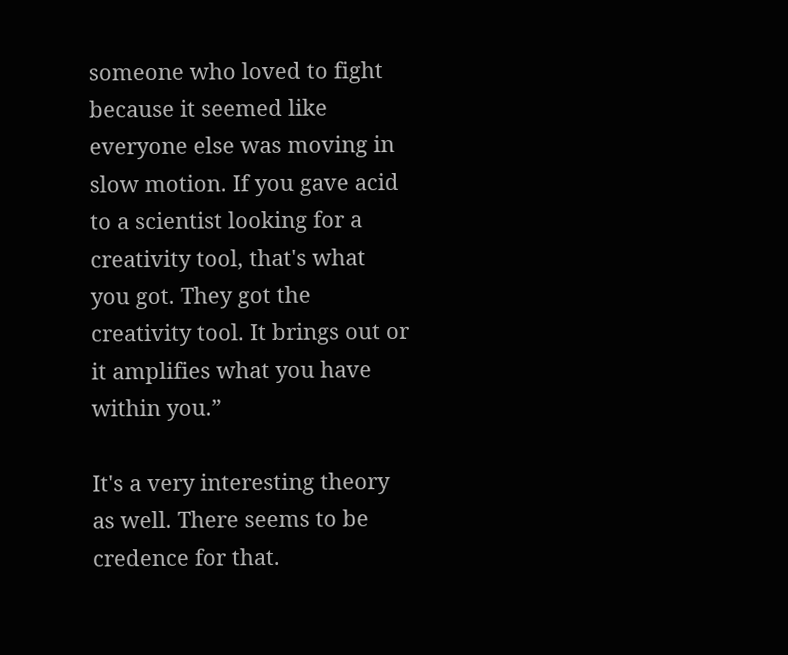someone who loved to fight because it seemed like everyone else was moving in slow motion. If you gave acid to a scientist looking for a creativity tool, that's what you got. They got the creativity tool. It brings out or it amplifies what you have within you.”

It's a very interesting theory as well. There seems to be credence for that.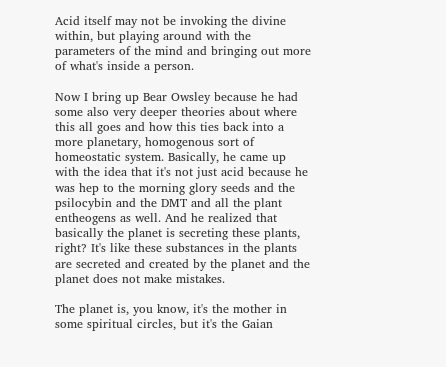Acid itself may not be invoking the divine within, but playing around with the parameters of the mind and bringing out more of what's inside a person.

Now I bring up Bear Owsley because he had some also very deeper theories about where this all goes and how this ties back into a more planetary, homogenous sort of homeostatic system. Basically, he came up with the idea that it's not just acid because he was hep to the morning glory seeds and the psilocybin and the DMT and all the plant entheogens as well. And he realized that basically the planet is secreting these plants, right? It's like these substances in the plants are secreted and created by the planet and the planet does not make mistakes.

The planet is, you know, it's the mother in some spiritual circles, but it's the Gaian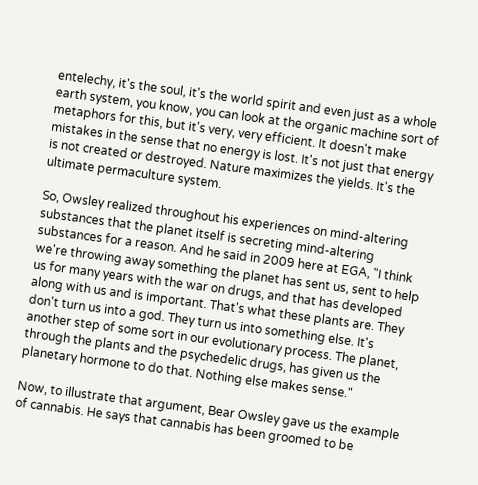entelechy, it's the soul, it's the world spirit and even just as a whole earth system, you know, you can look at the organic machine sort of metaphors for this, but it's very, very efficient. It doesn't make mistakes in the sense that no energy is lost. It's not just that energy is not created or destroyed. Nature maximizes the yields. It's the ultimate permaculture system.

So, Owsley realized throughout his experiences on mind-altering substances that the planet itself is secreting mind-altering substances for a reason. And he said in 2009 here at EGA, "I think we're throwing away something the planet has sent us, sent to help us for many years with the war on drugs, and that has developed along with us and is important. That's what these plants are. They don't turn us into a god. They turn us into something else. It's another step of some sort in our evolutionary process. The planet, through the plants and the psychedelic drugs, has given us the planetary hormone to do that. Nothing else makes sense."

Now, to illustrate that argument, Bear Owsley gave us the example of cannabis. He says that cannabis has been groomed to be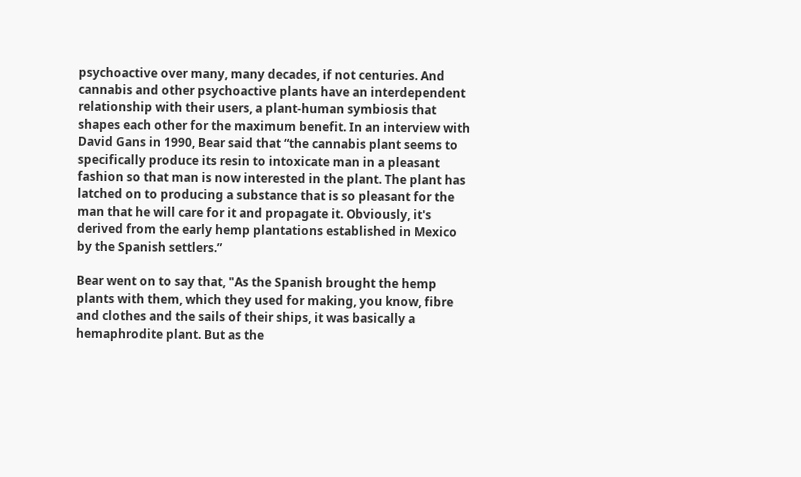psychoactive over many, many decades, if not centuries. And cannabis and other psychoactive plants have an interdependent relationship with their users, a plant-human symbiosis that shapes each other for the maximum benefit. In an interview with David Gans in 1990, Bear said that “the cannabis plant seems to specifically produce its resin to intoxicate man in a pleasant fashion so that man is now interested in the plant. The plant has latched on to producing a substance that is so pleasant for the man that he will care for it and propagate it. Obviously, it's derived from the early hemp plantations established in Mexico by the Spanish settlers.”

Bear went on to say that, "As the Spanish brought the hemp plants with them, which they used for making, you know, fibre and clothes and the sails of their ships, it was basically a hemaphrodite plant. But as the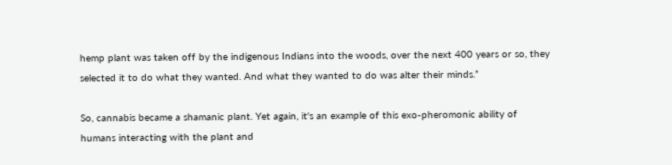hemp plant was taken off by the indigenous Indians into the woods, over the next 400 years or so, they selected it to do what they wanted. And what they wanted to do was alter their minds.”

So, cannabis became a shamanic plant. Yet again, it's an example of this exo-pheromonic ability of humans interacting with the plant and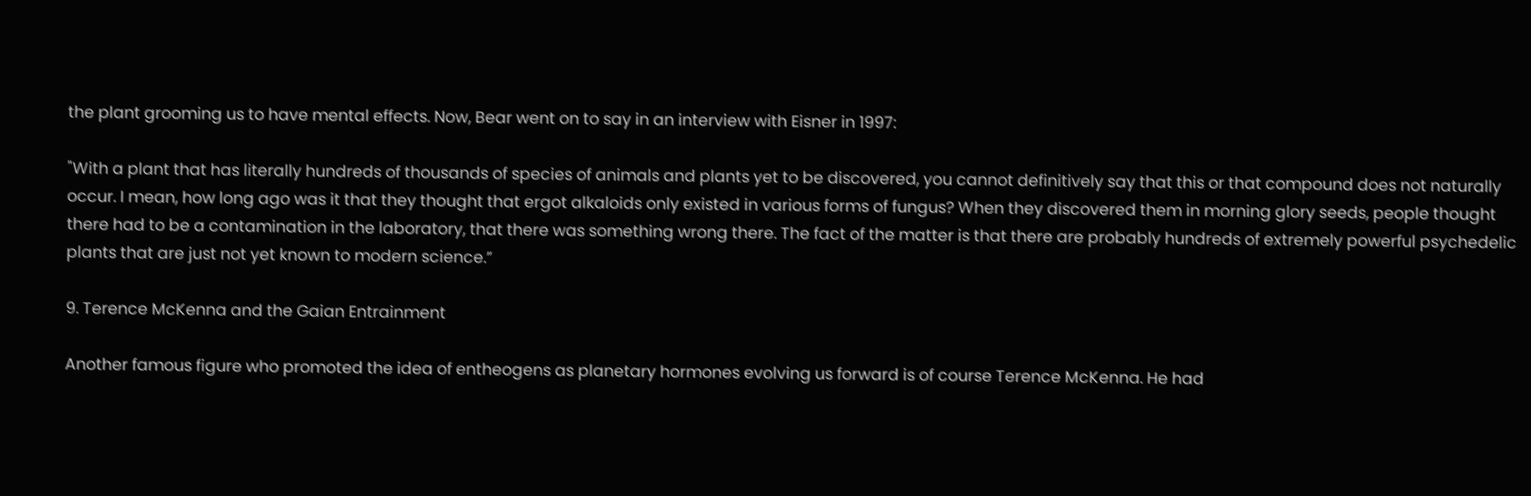the plant grooming us to have mental effects. Now, Bear went on to say in an interview with Eisner in 1997:

"With a plant that has literally hundreds of thousands of species of animals and plants yet to be discovered, you cannot definitively say that this or that compound does not naturally occur. I mean, how long ago was it that they thought that ergot alkaloids only existed in various forms of fungus? When they discovered them in morning glory seeds, people thought there had to be a contamination in the laboratory, that there was something wrong there. The fact of the matter is that there are probably hundreds of extremely powerful psychedelic plants that are just not yet known to modern science.”

9. Terence McKenna and the Gaian Entrainment

Another famous figure who promoted the idea of entheogens as planetary hormones evolving us forward is of course Terence McKenna. He had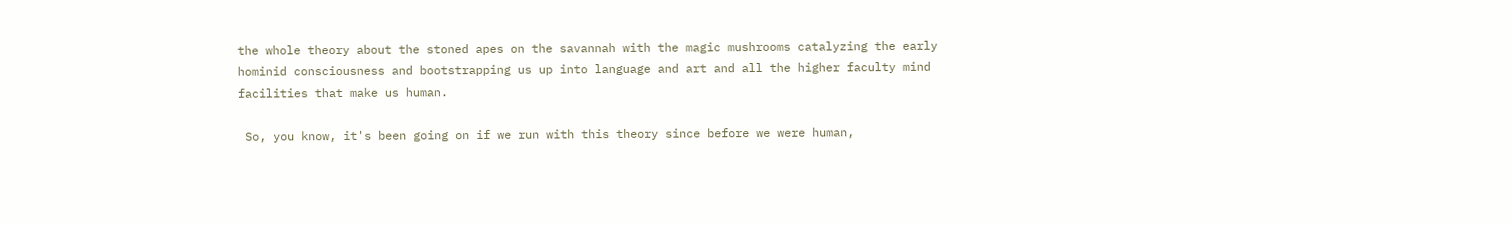the whole theory about the stoned apes on the savannah with the magic mushrooms catalyzing the early hominid consciousness and bootstrapping us up into language and art and all the higher faculty mind facilities that make us human.

 So, you know, it's been going on if we run with this theory since before we were human,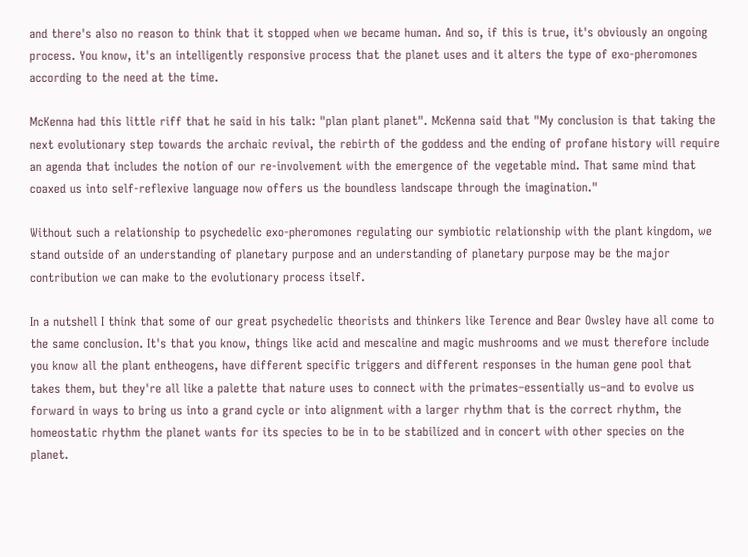and there's also no reason to think that it stopped when we became human. And so, if this is true, it's obviously an ongoing process. You know, it's an intelligently responsive process that the planet uses and it alters the type of exo-pheromones according to the need at the time.

McKenna had this little riff that he said in his talk: "plan plant planet". McKenna said that "My conclusion is that taking the next evolutionary step towards the archaic revival, the rebirth of the goddess and the ending of profane history will require an agenda that includes the notion of our re-involvement with the emergence of the vegetable mind. That same mind that coaxed us into self-reflexive language now offers us the boundless landscape through the imagination."

Without such a relationship to psychedelic exo-pheromones regulating our symbiotic relationship with the plant kingdom, we stand outside of an understanding of planetary purpose and an understanding of planetary purpose may be the major contribution we can make to the evolutionary process itself.

In a nutshell I think that some of our great psychedelic theorists and thinkers like Terence and Bear Owsley have all come to the same conclusion. It's that you know, things like acid and mescaline and magic mushrooms and we must therefore include you know all the plant entheogens, have different specific triggers and different responses in the human gene pool that takes them, but they're all like a palette that nature uses to connect with the primates–essentially us–and to evolve us forward in ways to bring us into a grand cycle or into alignment with a larger rhythm that is the correct rhythm, the homeostatic rhythm the planet wants for its species to be in to be stabilized and in concert with other species on the planet.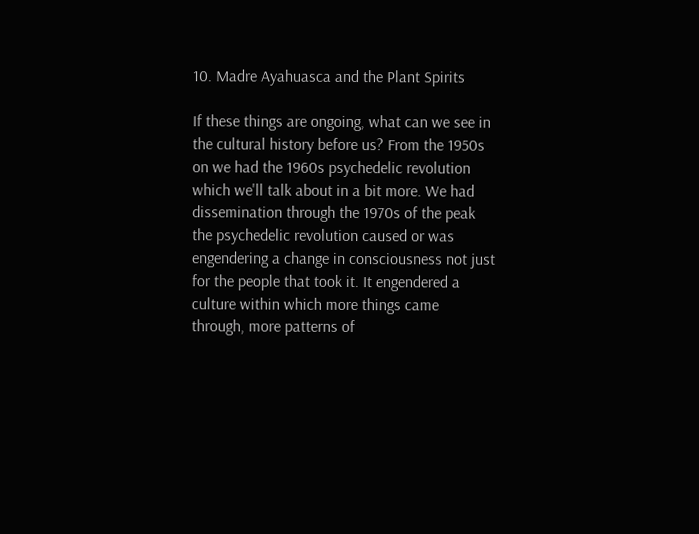10. Madre Ayahuasca and the Plant Spirits

If these things are ongoing, what can we see in the cultural history before us? From the 1950s on we had the 1960s psychedelic revolution which we'll talk about in a bit more. We had dissemination through the 1970s of the peak the psychedelic revolution caused or was engendering a change in consciousness not just for the people that took it. It engendered a culture within which more things came through, more patterns of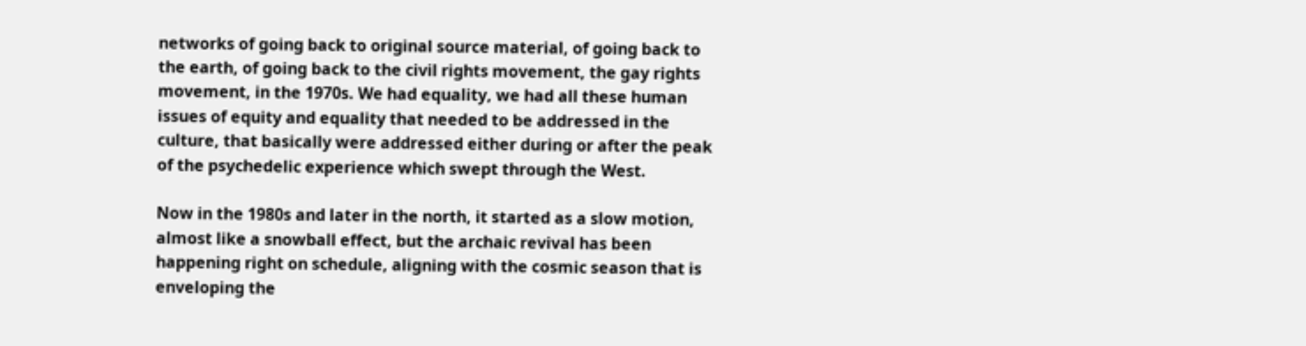networks of going back to original source material, of going back to the earth, of going back to the civil rights movement, the gay rights movement, in the 1970s. We had equality, we had all these human issues of equity and equality that needed to be addressed in the culture, that basically were addressed either during or after the peak of the psychedelic experience which swept through the West.

Now in the 1980s and later in the north, it started as a slow motion, almost like a snowball effect, but the archaic revival has been happening right on schedule, aligning with the cosmic season that is enveloping the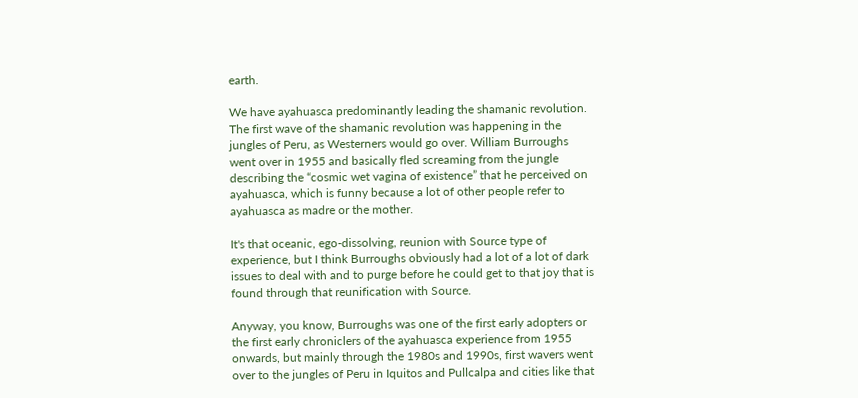earth.

We have ayahuasca predominantly leading the shamanic revolution. The first wave of the shamanic revolution was happening in the jungles of Peru, as Westerners would go over. William Burroughs went over in 1955 and basically fled screaming from the jungle describing the “cosmic wet vagina of existence” that he perceived on ayahuasca, which is funny because a lot of other people refer to ayahuasca as madre or the mother.

It's that oceanic, ego-dissolving, reunion with Source type of experience, but I think Burroughs obviously had a lot of a lot of dark issues to deal with and to purge before he could get to that joy that is found through that reunification with Source.

Anyway, you know, Burroughs was one of the first early adopters or the first early chroniclers of the ayahuasca experience from 1955 onwards, but mainly through the 1980s and 1990s, first wavers went over to the jungles of Peru in Iquitos and Pullcalpa and cities like that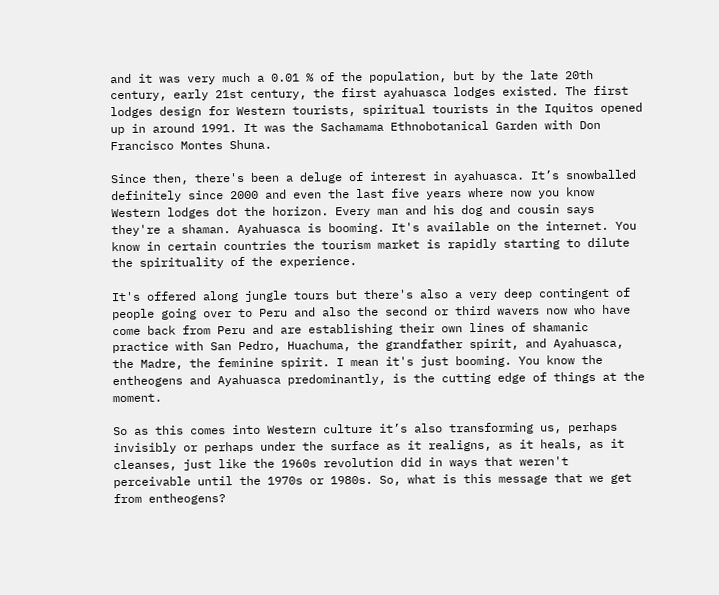and it was very much a 0.01 % of the population, but by the late 20th century, early 21st century, the first ayahuasca lodges existed. The first lodges design for Western tourists, spiritual tourists in the Iquitos opened up in around 1991. It was the Sachamama Ethnobotanical Garden with Don Francisco Montes Shuna.

Since then, there's been a deluge of interest in ayahuasca. It’s snowballed definitely since 2000 and even the last five years where now you know Western lodges dot the horizon. Every man and his dog and cousin says they're a shaman. Ayahuasca is booming. It's available on the internet. You know in certain countries the tourism market is rapidly starting to dilute the spirituality of the experience.

It's offered along jungle tours but there's also a very deep contingent of people going over to Peru and also the second or third wavers now who have come back from Peru and are establishing their own lines of shamanic practice with San Pedro, Huachuma, the grandfather spirit, and Ayahuasca, the Madre, the feminine spirit. I mean it's just booming. You know the entheogens and Ayahuasca predominantly, is the cutting edge of things at the moment.

So as this comes into Western culture it’s also transforming us, perhaps invisibly or perhaps under the surface as it realigns, as it heals, as it cleanses, just like the 1960s revolution did in ways that weren't perceivable until the 1970s or 1980s. So, what is this message that we get from entheogens?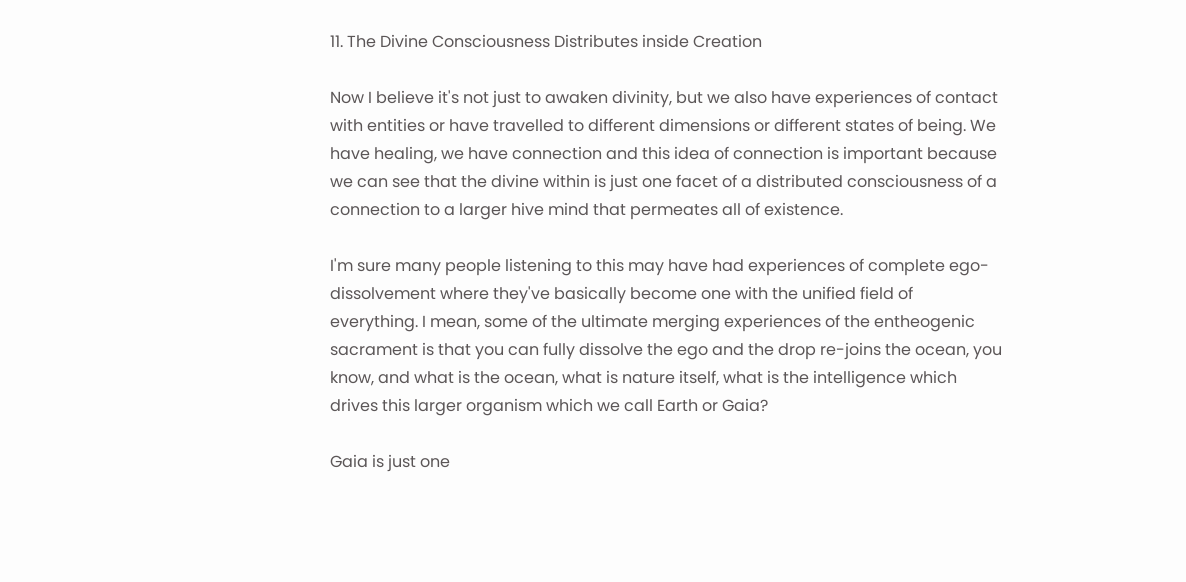11. The Divine Consciousness Distributes inside Creation

Now I believe it's not just to awaken divinity, but we also have experiences of contact with entities or have travelled to different dimensions or different states of being. We have healing, we have connection and this idea of connection is important because we can see that the divine within is just one facet of a distributed consciousness of a connection to a larger hive mind that permeates all of existence.

I'm sure many people listening to this may have had experiences of complete ego-dissolvement where they've basically become one with the unified field of everything. I mean, some of the ultimate merging experiences of the entheogenic sacrament is that you can fully dissolve the ego and the drop re-joins the ocean, you know, and what is the ocean, what is nature itself, what is the intelligence which drives this larger organism which we call Earth or Gaia?

Gaia is just one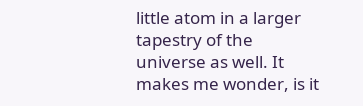little atom in a larger tapestry of the universe as well. It makes me wonder, is it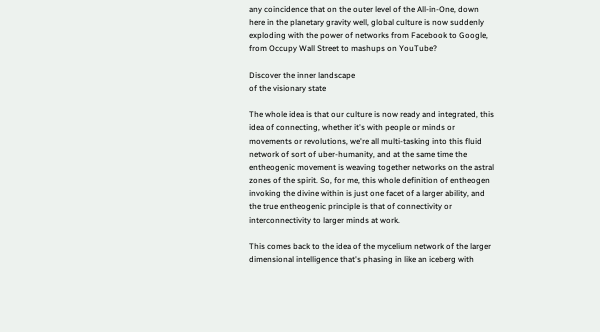any coincidence that on the outer level of the All-in-One, down here in the planetary gravity well, global culture is now suddenly exploding with the power of networks from Facebook to Google, from Occupy Wall Street to mashups on YouTube?

Discover the inner landscape
of the visionary state

The whole idea is that our culture is now ready and integrated, this idea of connecting, whether it's with people or minds or movements or revolutions, we're all multi-tasking into this fluid network of sort of uber-humanity, and at the same time the entheogenic movement is weaving together networks on the astral zones of the spirit. So, for me, this whole definition of entheogen invoking the divine within is just one facet of a larger ability, and the true entheogenic principle is that of connectivity or interconnectivity to larger minds at work.

This comes back to the idea of the mycelium network of the larger dimensional intelligence that's phasing in like an iceberg with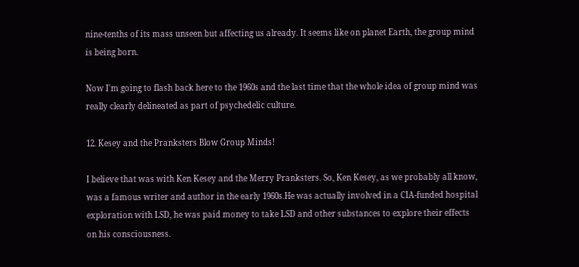nine-tenths of its mass unseen but affecting us already. It seems like on planet Earth, the group mind is being born.

Now I'm going to flash back here to the 1960s and the last time that the whole idea of group mind was really clearly delineated as part of psychedelic culture.

12. Kesey and the Pranksters Blow Group Minds!

I believe that was with Ken Kesey and the Merry Pranksters. So, Ken Kesey, as we probably all know, was a famous writer and author in the early 1960s.He was actually involved in a CIA-funded hospital exploration with LSD, he was paid money to take LSD and other substances to explore their effects on his consciousness.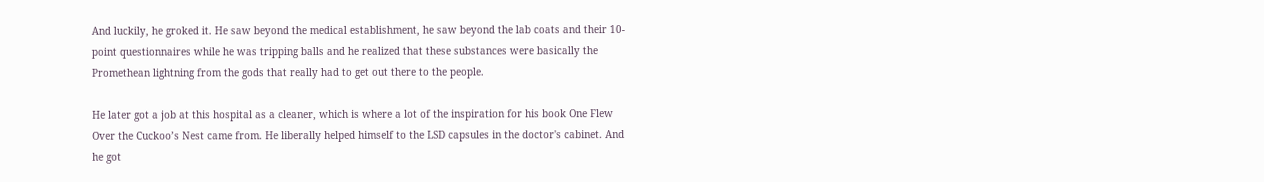And luckily, he groked it. He saw beyond the medical establishment, he saw beyond the lab coats and their 10-point questionnaires while he was tripping balls and he realized that these substances were basically the Promethean lightning from the gods that really had to get out there to the people.

He later got a job at this hospital as a cleaner, which is where a lot of the inspiration for his book One Flew Over the Cuckoo’s Nest came from. He liberally helped himself to the LSD capsules in the doctor's cabinet. And he got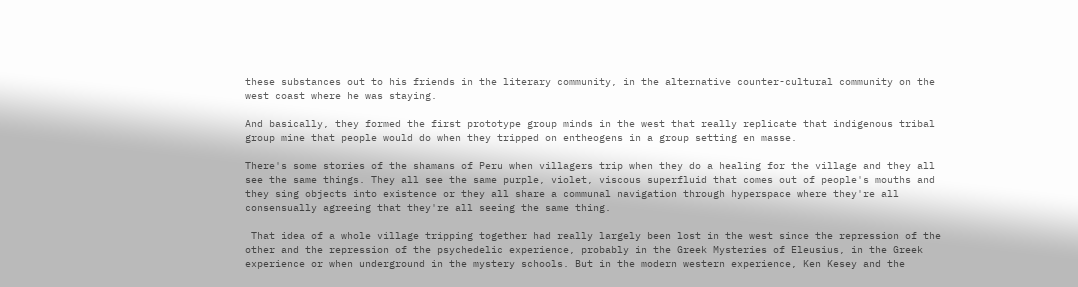these substances out to his friends in the literary community, in the alternative counter-cultural community on the west coast where he was staying.

And basically, they formed the first prototype group minds in the west that really replicate that indigenous tribal group mine that people would do when they tripped on entheogens in a group setting en masse.

There's some stories of the shamans of Peru when villagers trip when they do a healing for the village and they all see the same things. They all see the same purple, violet, viscous superfluid that comes out of people's mouths and they sing objects into existence or they all share a communal navigation through hyperspace where they're all consensually agreeing that they're all seeing the same thing.

 That idea of a whole village tripping together had really largely been lost in the west since the repression of the other and the repression of the psychedelic experience, probably in the Greek Mysteries of Eleusius, in the Greek experience or when underground in the mystery schools. But in the modern western experience, Ken Kesey and the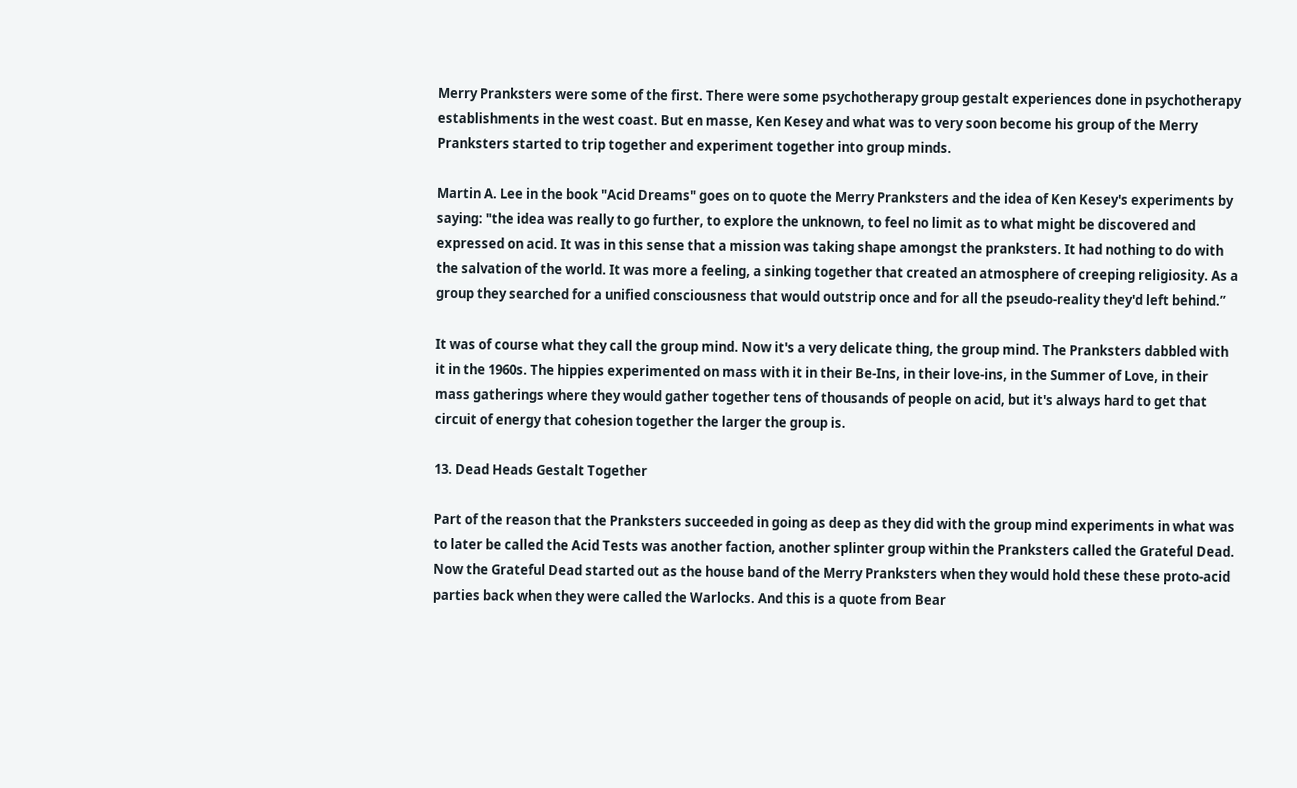Merry Pranksters were some of the first. There were some psychotherapy group gestalt experiences done in psychotherapy establishments in the west coast. But en masse, Ken Kesey and what was to very soon become his group of the Merry Pranksters started to trip together and experiment together into group minds.

Martin A. Lee in the book "Acid Dreams" goes on to quote the Merry Pranksters and the idea of Ken Kesey's experiments by saying: "the idea was really to go further, to explore the unknown, to feel no limit as to what might be discovered and expressed on acid. It was in this sense that a mission was taking shape amongst the pranksters. It had nothing to do with the salvation of the world. It was more a feeling, a sinking together that created an atmosphere of creeping religiosity. As a group they searched for a unified consciousness that would outstrip once and for all the pseudo-reality they'd left behind.”

It was of course what they call the group mind. Now it's a very delicate thing, the group mind. The Pranksters dabbled with it in the 1960s. The hippies experimented on mass with it in their Be-Ins, in their love-ins, in the Summer of Love, in their mass gatherings where they would gather together tens of thousands of people on acid, but it's always hard to get that circuit of energy that cohesion together the larger the group is.

13. Dead Heads Gestalt Together

Part of the reason that the Pranksters succeeded in going as deep as they did with the group mind experiments in what was to later be called the Acid Tests was another faction, another splinter group within the Pranksters called the Grateful Dead. Now the Grateful Dead started out as the house band of the Merry Pranksters when they would hold these these proto-acid parties back when they were called the Warlocks. And this is a quote from Bear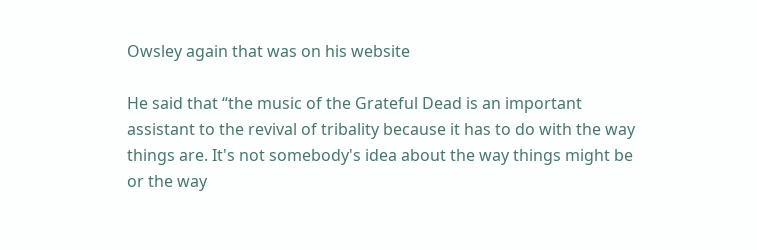Owsley again that was on his website

He said that “the music of the Grateful Dead is an important assistant to the revival of tribality because it has to do with the way things are. It's not somebody's idea about the way things might be or the way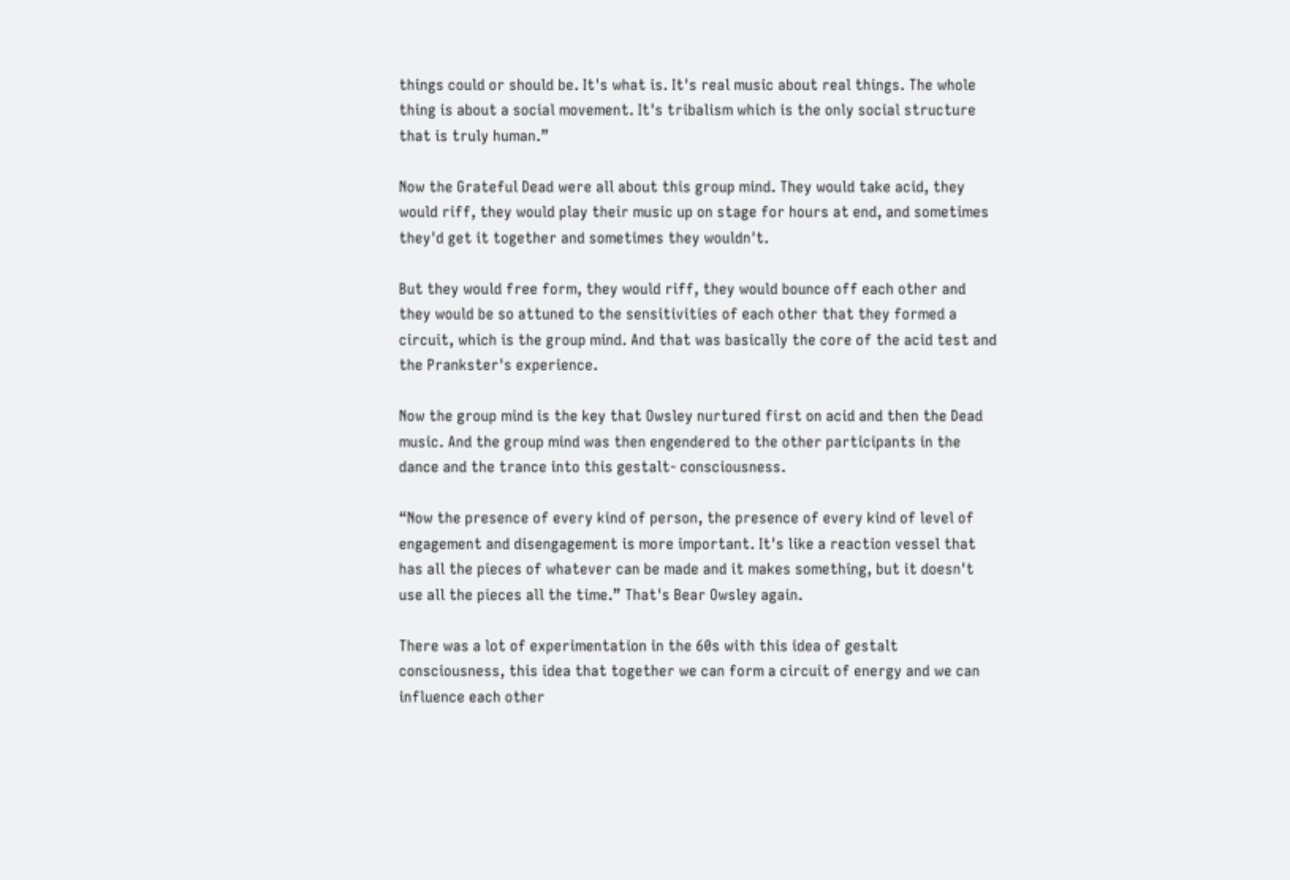things could or should be. It's what is. It's real music about real things. The whole thing is about a social movement. It's tribalism which is the only social structure that is truly human.”

Now the Grateful Dead were all about this group mind. They would take acid, they would riff, they would play their music up on stage for hours at end, and sometimes they'd get it together and sometimes they wouldn't.

But they would free form, they would riff, they would bounce off each other and they would be so attuned to the sensitivities of each other that they formed a circuit, which is the group mind. And that was basically the core of the acid test and the Prankster's experience.

Now the group mind is the key that Owsley nurtured first on acid and then the Dead music. And the group mind was then engendered to the other participants in the dance and the trance into this gestalt- consciousness.

“Now the presence of every kind of person, the presence of every kind of level of engagement and disengagement is more important. It's like a reaction vessel that has all the pieces of whatever can be made and it makes something, but it doesn't use all the pieces all the time.” That's Bear Owsley again.

There was a lot of experimentation in the 60s with this idea of gestalt consciousness, this idea that together we can form a circuit of energy and we can influence each other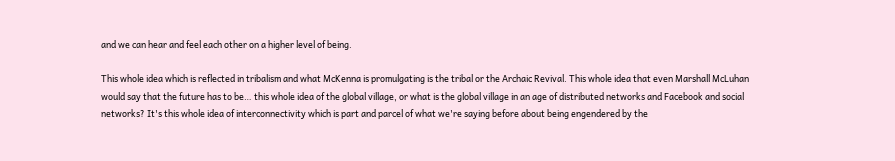and we can hear and feel each other on a higher level of being.

This whole idea which is reflected in tribalism and what McKenna is promulgating is the tribal or the Archaic Revival. This whole idea that even Marshall McLuhan would say that the future has to be… this whole idea of the global village, or what is the global village in an age of distributed networks and Facebook and social networks? It's this whole idea of interconnectivity which is part and parcel of what we're saying before about being engendered by the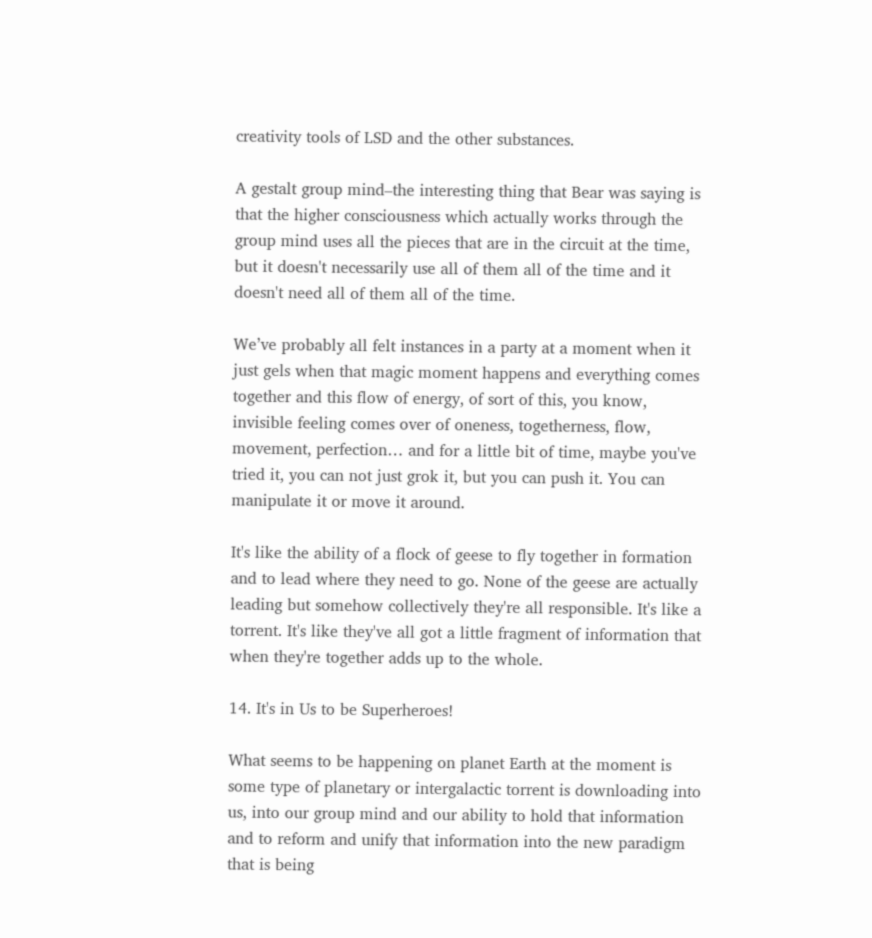creativity tools of LSD and the other substances.

A gestalt group mind–the interesting thing that Bear was saying is that the higher consciousness which actually works through the group mind uses all the pieces that are in the circuit at the time, but it doesn't necessarily use all of them all of the time and it doesn't need all of them all of the time.

We’ve probably all felt instances in a party at a moment when it just gels when that magic moment happens and everything comes together and this flow of energy, of sort of this, you know, invisible feeling comes over of oneness, togetherness, flow, movement, perfection… and for a little bit of time, maybe you've tried it, you can not just grok it, but you can push it. You can manipulate it or move it around.

It's like the ability of a flock of geese to fly together in formation and to lead where they need to go. None of the geese are actually leading but somehow collectively they're all responsible. It's like a torrent. It's like they've all got a little fragment of information that when they're together adds up to the whole.

14. It's in Us to be Superheroes!

What seems to be happening on planet Earth at the moment is some type of planetary or intergalactic torrent is downloading into us, into our group mind and our ability to hold that information and to reform and unify that information into the new paradigm that is being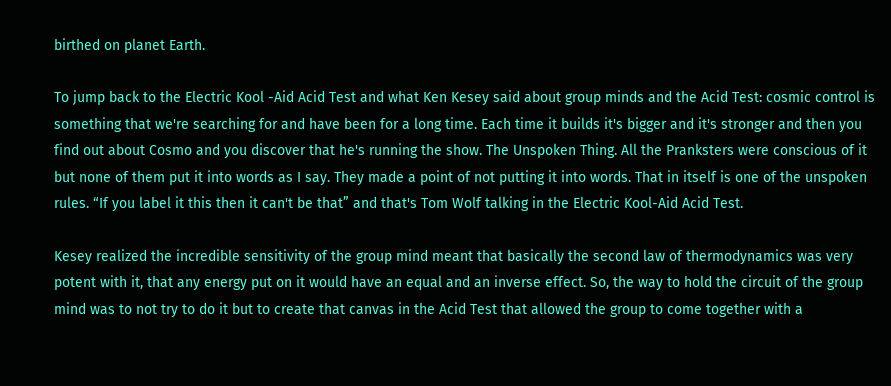birthed on planet Earth.

To jump back to the Electric Kool -Aid Acid Test and what Ken Kesey said about group minds and the Acid Test: cosmic control is something that we're searching for and have been for a long time. Each time it builds it's bigger and it's stronger and then you find out about Cosmo and you discover that he's running the show. The Unspoken Thing. All the Pranksters were conscious of it but none of them put it into words as I say. They made a point of not putting it into words. That in itself is one of the unspoken rules. “If you label it this then it can't be that” and that's Tom Wolf talking in the Electric Kool-Aid Acid Test.

Kesey realized the incredible sensitivity of the group mind meant that basically the second law of thermodynamics was very potent with it, that any energy put on it would have an equal and an inverse effect. So, the way to hold the circuit of the group mind was to not try to do it but to create that canvas in the Acid Test that allowed the group to come together with a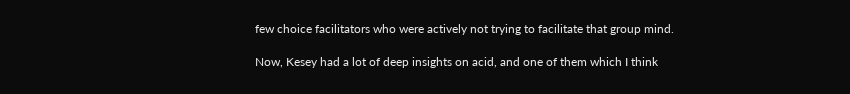few choice facilitators who were actively not trying to facilitate that group mind.

Now, Kesey had a lot of deep insights on acid, and one of them which I think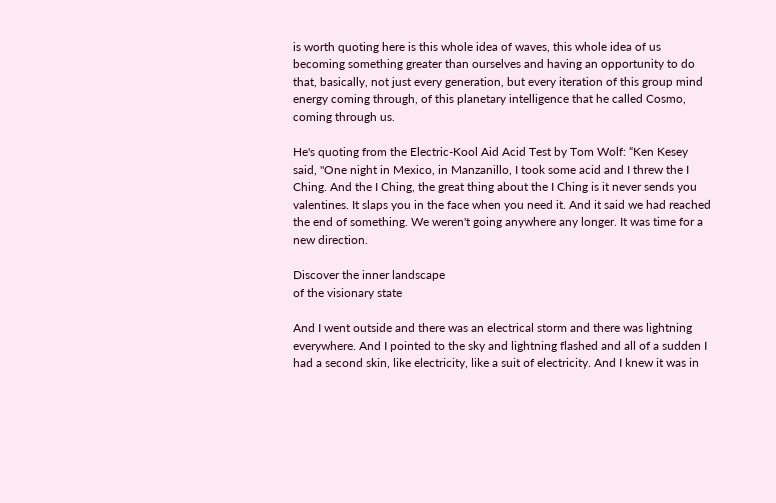is worth quoting here is this whole idea of waves, this whole idea of us becoming something greater than ourselves and having an opportunity to do that, basically, not just every generation, but every iteration of this group mind energy coming through, of this planetary intelligence that he called Cosmo, coming through us.

He's quoting from the Electric-Kool Aid Acid Test by Tom Wolf: “Ken Kesey said, "One night in Mexico, in Manzanillo, I took some acid and I threw the I Ching. And the I Ching, the great thing about the I Ching is it never sends you valentines. It slaps you in the face when you need it. And it said we had reached the end of something. We weren't going anywhere any longer. It was time for a new direction.

Discover the inner landscape
of the visionary state

And I went outside and there was an electrical storm and there was lightning everywhere. And I pointed to the sky and lightning flashed and all of a sudden I had a second skin, like electricity, like a suit of electricity. And I knew it was in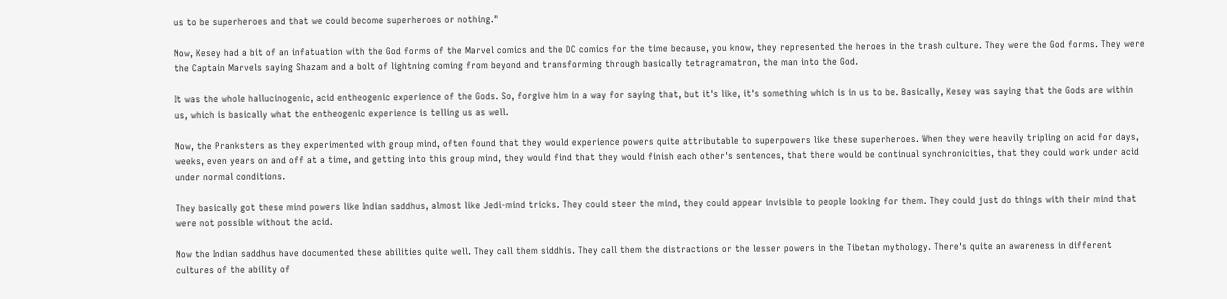us to be superheroes and that we could become superheroes or nothing."

Now, Kesey had a bit of an infatuation with the God forms of the Marvel comics and the DC comics for the time because, you know, they represented the heroes in the trash culture. They were the God forms. They were the Captain Marvels saying Shazam and a bolt of lightning coming from beyond and transforming through basically tetragramatron, the man into the God.

It was the whole hallucinogenic, acid entheogenic experience of the Gods. So, forgive him in a way for saying that, but it's like, it's something which is in us to be. Basically, Kesey was saying that the Gods are within us, which is basically what the entheogenic experience is telling us as well.

Now, the Pranksters as they experimented with group mind, often found that they would experience powers quite attributable to superpowers like these superheroes. When they were heavily tripling on acid for days, weeks, even years on and off at a time, and getting into this group mind, they would find that they would finish each other's sentences, that there would be continual synchronicities, that they could work under acid under normal conditions.

They basically got these mind powers like Indian saddhus, almost like Jedi-mind tricks. They could steer the mind, they could appear invisible to people looking for them. They could just do things with their mind that were not possible without the acid.

Now the Indian saddhus have documented these abilities quite well. They call them siddhis. They call them the distractions or the lesser powers in the Tibetan mythology. There's quite an awareness in different cultures of the ability of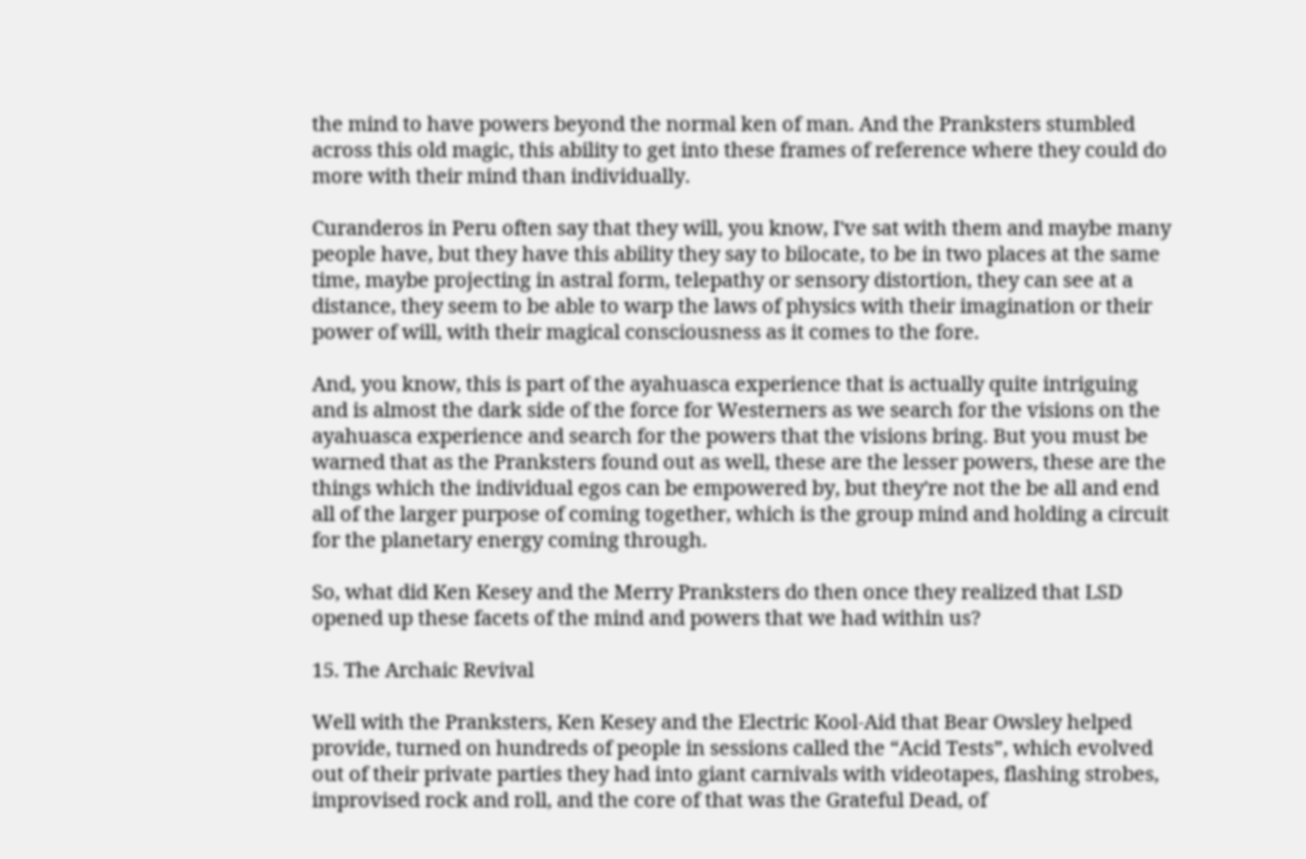the mind to have powers beyond the normal ken of man. And the Pranksters stumbled across this old magic, this ability to get into these frames of reference where they could do more with their mind than individually.

Curanderos in Peru often say that they will, you know, I've sat with them and maybe many people have, but they have this ability they say to bilocate, to be in two places at the same time, maybe projecting in astral form, telepathy or sensory distortion, they can see at a distance, they seem to be able to warp the laws of physics with their imagination or their power of will, with their magical consciousness as it comes to the fore.

And, you know, this is part of the ayahuasca experience that is actually quite intriguing and is almost the dark side of the force for Westerners as we search for the visions on the ayahuasca experience and search for the powers that the visions bring. But you must be warned that as the Pranksters found out as well, these are the lesser powers, these are the things which the individual egos can be empowered by, but they're not the be all and end all of the larger purpose of coming together, which is the group mind and holding a circuit for the planetary energy coming through.

So, what did Ken Kesey and the Merry Pranksters do then once they realized that LSD opened up these facets of the mind and powers that we had within us?

15. The Archaic Revival

Well with the Pranksters, Ken Kesey and the Electric Kool-Aid that Bear Owsley helped provide, turned on hundreds of people in sessions called the “Acid Tests”, which evolved out of their private parties they had into giant carnivals with videotapes, flashing strobes, improvised rock and roll, and the core of that was the Grateful Dead, of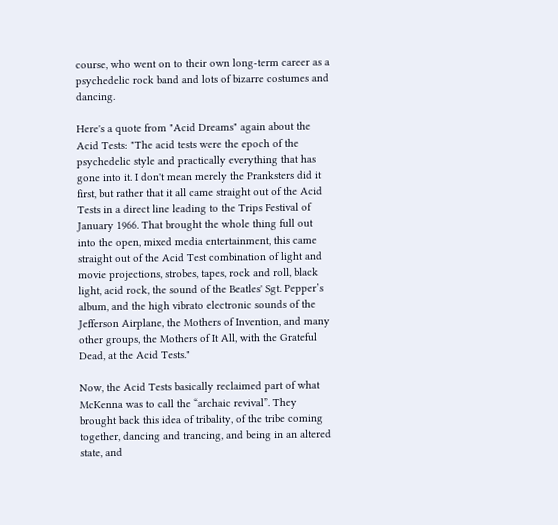course, who went on to their own long-term career as a psychedelic rock band and lots of bizarre costumes and dancing.

Here's a quote from "Acid Dreams" again about the Acid Tests: "The acid tests were the epoch of the psychedelic style and practically everything that has gone into it. I don't mean merely the Pranksters did it first, but rather that it all came straight out of the Acid Tests in a direct line leading to the Trips Festival of January 1966. That brought the whole thing full out into the open, mixed media entertainment, this came straight out of the Acid Test combination of light and movie projections, strobes, tapes, rock and roll, black light, acid rock, the sound of the Beatles' Sgt. Pepper’s album, and the high vibrato electronic sounds of the Jefferson Airplane, the Mothers of Invention, and many other groups, the Mothers of It All, with the Grateful Dead, at the Acid Tests."

Now, the Acid Tests basically reclaimed part of what McKenna was to call the “archaic revival”. They brought back this idea of tribality, of the tribe coming together, dancing and trancing, and being in an altered state, and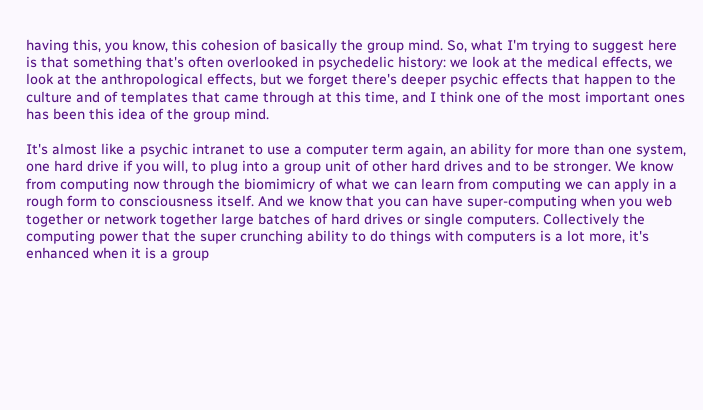having this, you know, this cohesion of basically the group mind. So, what I'm trying to suggest here is that something that's often overlooked in psychedelic history: we look at the medical effects, we look at the anthropological effects, but we forget there's deeper psychic effects that happen to the culture and of templates that came through at this time, and I think one of the most important ones has been this idea of the group mind.

It's almost like a psychic intranet to use a computer term again, an ability for more than one system, one hard drive if you will, to plug into a group unit of other hard drives and to be stronger. We know from computing now through the biomimicry of what we can learn from computing we can apply in a rough form to consciousness itself. And we know that you can have super-computing when you web together or network together large batches of hard drives or single computers. Collectively the computing power that the super crunching ability to do things with computers is a lot more, it's enhanced when it is a group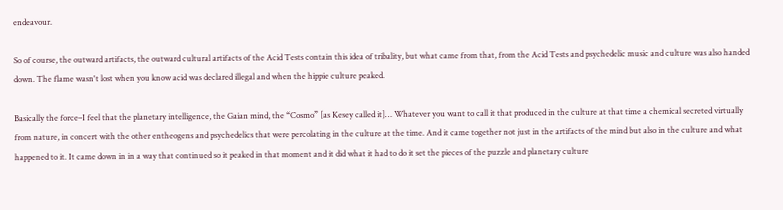endeavour.

So of course, the outward artifacts, the outward cultural artifacts of the Acid Tests contain this idea of tribality, but what came from that, from the Acid Tests and psychedelic music and culture was also handed down. The flame wasn't lost when you know acid was declared illegal and when the hippie culture peaked.

Basically the force–I feel that the planetary intelligence, the Gaian mind, the “Cosmo” [as Kesey called it]… Whatever you want to call it that produced in the culture at that time a chemical secreted virtually from nature, in concert with the other entheogens and psychedelics that were percolating in the culture at the time. And it came together not just in the artifacts of the mind but also in the culture and what happened to it. It came down in in a way that continued so it peaked in that moment and it did what it had to do it set the pieces of the puzzle and planetary culture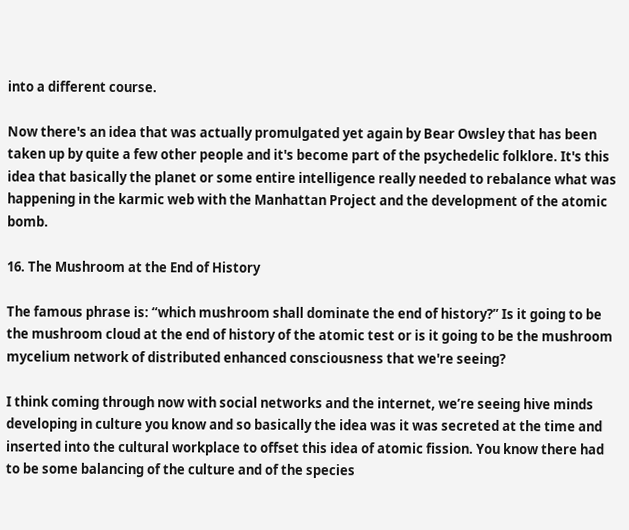into a different course.

Now there's an idea that was actually promulgated yet again by Bear Owsley that has been taken up by quite a few other people and it's become part of the psychedelic folklore. It's this idea that basically the planet or some entire intelligence really needed to rebalance what was happening in the karmic web with the Manhattan Project and the development of the atomic bomb.

16. The Mushroom at the End of History

The famous phrase is: “which mushroom shall dominate the end of history?” Is it going to be the mushroom cloud at the end of history of the atomic test or is it going to be the mushroom mycelium network of distributed enhanced consciousness that we're seeing?

I think coming through now with social networks and the internet, we’re seeing hive minds developing in culture you know and so basically the idea was it was secreted at the time and inserted into the cultural workplace to offset this idea of atomic fission. You know there had to be some balancing of the culture and of the species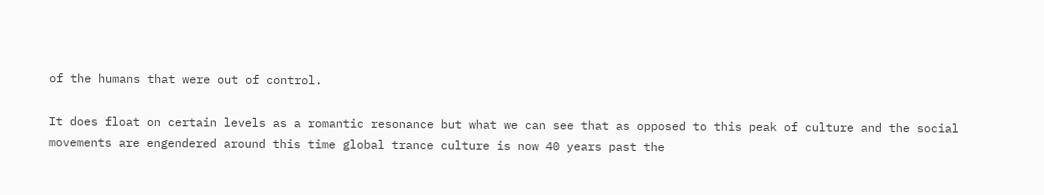of the humans that were out of control.

It does float on certain levels as a romantic resonance but what we can see that as opposed to this peak of culture and the social movements are engendered around this time global trance culture is now 40 years past the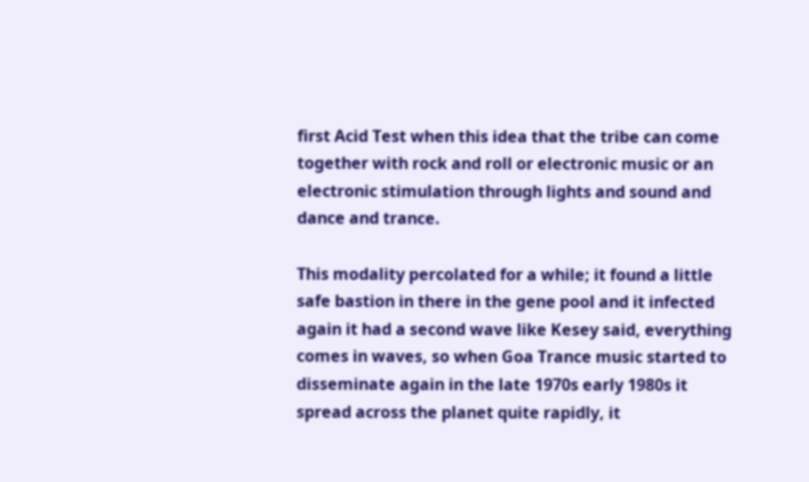first Acid Test when this idea that the tribe can come together with rock and roll or electronic music or an electronic stimulation through lights and sound and dance and trance.

This modality percolated for a while; it found a little safe bastion in there in the gene pool and it infected again it had a second wave like Kesey said, everything comes in waves, so when Goa Trance music started to disseminate again in the late 1970s early 1980s it spread across the planet quite rapidly, it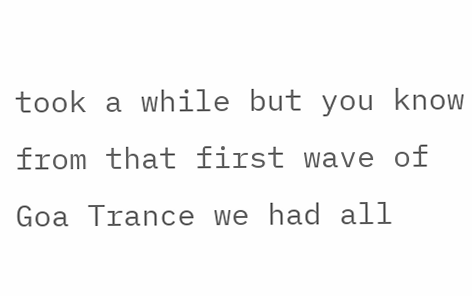took a while but you know from that first wave of Goa Trance we had all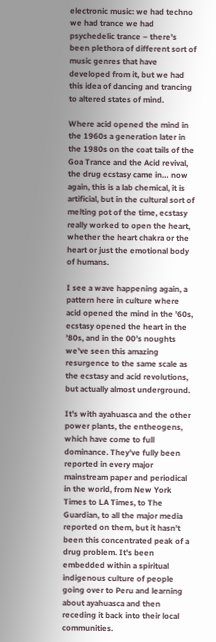electronic music: we had techno we had trance we had psychedelic trance – there's been plethora of different sort of music genres that have developed from it, but we had this idea of dancing and trancing to altered states of mind.

Where acid opened the mind in the 1960s a generation later in the 1980s on the coat tails of the Goa Trance and the Acid revival, the drug ecstasy came in… now again, this is a lab chemical, it is artificial, but in the cultural sort of melting pot of the time, ecstasy really worked to open the heart, whether the heart chakra or the heart or just the emotional body of humans.

I see a wave happening again, a pattern here in culture where acid opened the mind in the '60s, ecstasy opened the heart in the '80s, and in the 00’s noughts we've seen this amazing resurgence to the same scale as the ecstasy and acid revolutions, but actually almost underground.

It's with ayahuasca and the other power plants, the entheogens, which have come to full dominance. They've fully been reported in every major mainstream paper and periodical in the world, from New York Times to LA Times, to The Guardian, to all the major media reported on them, but it hasn't been this concentrated peak of a drug problem. It's been embedded within a spiritual indigenous culture of people going over to Peru and learning about ayahuasca and then receding it back into their local communities.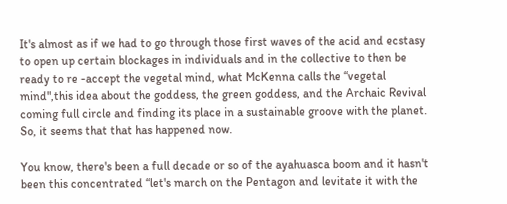It's almost as if we had to go through those first waves of the acid and ecstasy to open up certain blockages in individuals and in the collective to then be ready to re -accept the vegetal mind, what McKenna calls the “vegetal mind",this idea about the goddess, the green goddess, and the Archaic Revival coming full circle and finding its place in a sustainable groove with the planet. So, it seems that that has happened now.

You know, there's been a full decade or so of the ayahuasca boom and it hasn't been this concentrated “let's march on the Pentagon and levitate it with the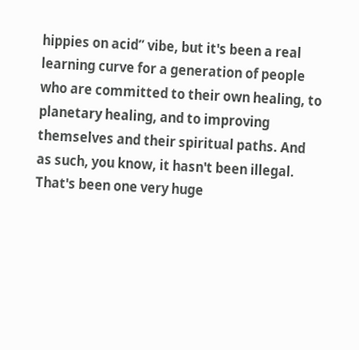hippies on acid” vibe, but it's been a real learning curve for a generation of people who are committed to their own healing, to planetary healing, and to improving themselves and their spiritual paths. And as such, you know, it hasn't been illegal. That's been one very huge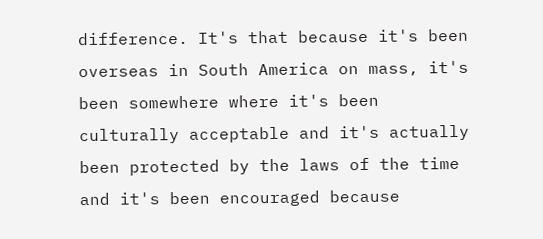difference. It's that because it's been overseas in South America on mass, it's been somewhere where it's been culturally acceptable and it's actually been protected by the laws of the time and it's been encouraged because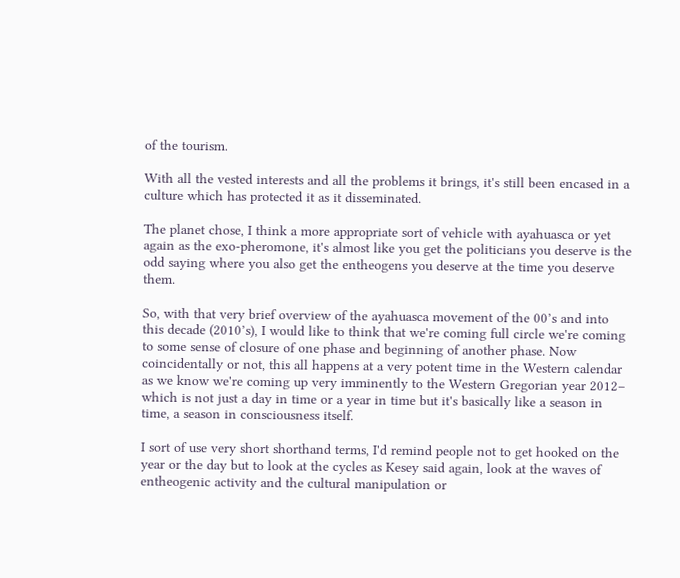of the tourism.

With all the vested interests and all the problems it brings, it's still been encased in a culture which has protected it as it disseminated.

The planet chose, I think a more appropriate sort of vehicle with ayahuasca or yet again as the exo-pheromone, it's almost like you get the politicians you deserve is the odd saying where you also get the entheogens you deserve at the time you deserve them.

So, with that very brief overview of the ayahuasca movement of the 00’s and into this decade (2010’s), I would like to think that we're coming full circle we're coming to some sense of closure of one phase and beginning of another phase. Now coincidentally or not, this all happens at a very potent time in the Western calendar as we know we're coming up very imminently to the Western Gregorian year 2012– which is not just a day in time or a year in time but it's basically like a season in time, a season in consciousness itself.

I sort of use very short shorthand terms, I'd remind people not to get hooked on the year or the day but to look at the cycles as Kesey said again, look at the waves of entheogenic activity and the cultural manipulation or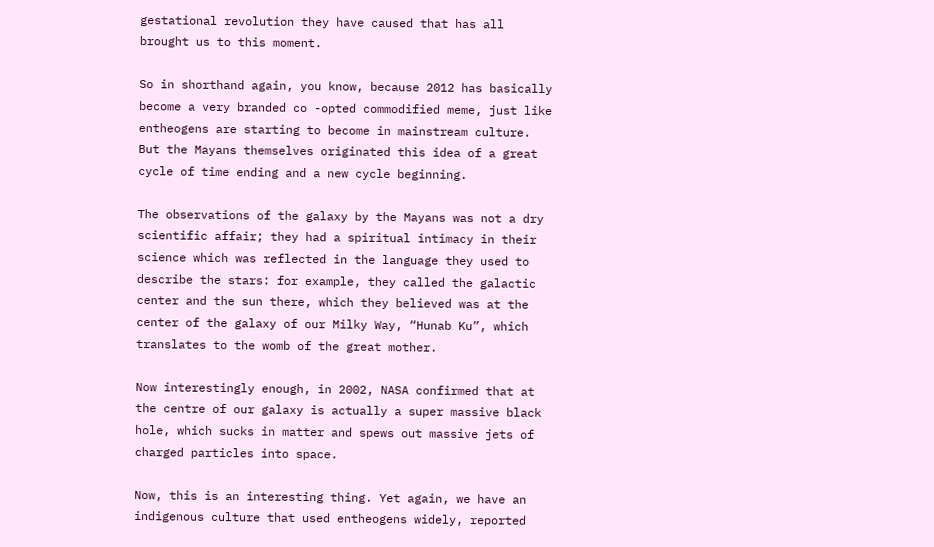gestational revolution they have caused that has all brought us to this moment.

So in shorthand again, you know, because 2012 has basically become a very branded co -opted commodified meme, just like entheogens are starting to become in mainstream culture. But the Mayans themselves originated this idea of a great cycle of time ending and a new cycle beginning.

The observations of the galaxy by the Mayans was not a dry scientific affair; they had a spiritual intimacy in their science which was reflected in the language they used to describe the stars: for example, they called the galactic center and the sun there, which they believed was at the center of the galaxy of our Milky Way, “Hunab Ku”, which translates to the womb of the great mother.

Now interestingly enough, in 2002, NASA confirmed that at the centre of our galaxy is actually a super massive black hole, which sucks in matter and spews out massive jets of charged particles into space.

Now, this is an interesting thing. Yet again, we have an indigenous culture that used entheogens widely, reported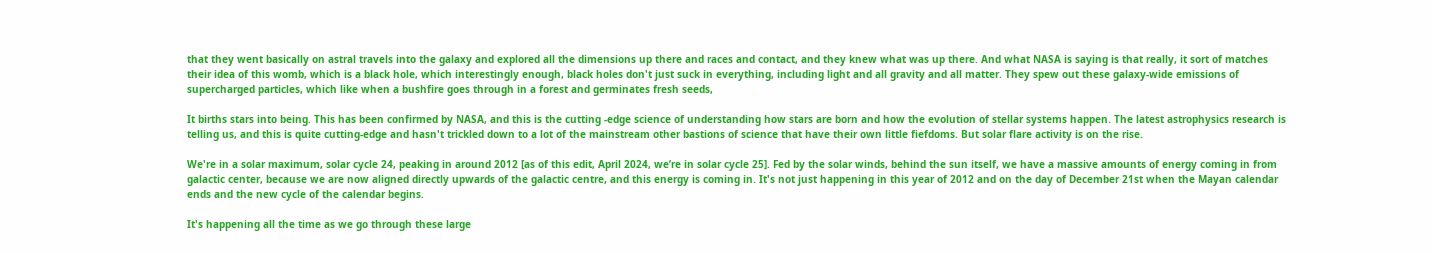that they went basically on astral travels into the galaxy and explored all the dimensions up there and races and contact, and they knew what was up there. And what NASA is saying is that really, it sort of matches their idea of this womb, which is a black hole, which interestingly enough, black holes don't just suck in everything, including light and all gravity and all matter. They spew out these galaxy-wide emissions of supercharged particles, which like when a bushfire goes through in a forest and germinates fresh seeds,

It births stars into being. This has been confirmed by NASA, and this is the cutting -edge science of understanding how stars are born and how the evolution of stellar systems happen. The latest astrophysics research is telling us, and this is quite cutting-edge and hasn't trickled down to a lot of the mainstream other bastions of science that have their own little fiefdoms. But solar flare activity is on the rise.

We're in a solar maximum, solar cycle 24, peaking in around 2012 [as of this edit, April 2024, we’re in solar cycle 25]. Fed by the solar winds, behind the sun itself, we have a massive amounts of energy coming in from galactic center, because we are now aligned directly upwards of the galactic centre, and this energy is coming in. It's not just happening in this year of 2012 and on the day of December 21st when the Mayan calendar ends and the new cycle of the calendar begins.

It's happening all the time as we go through these large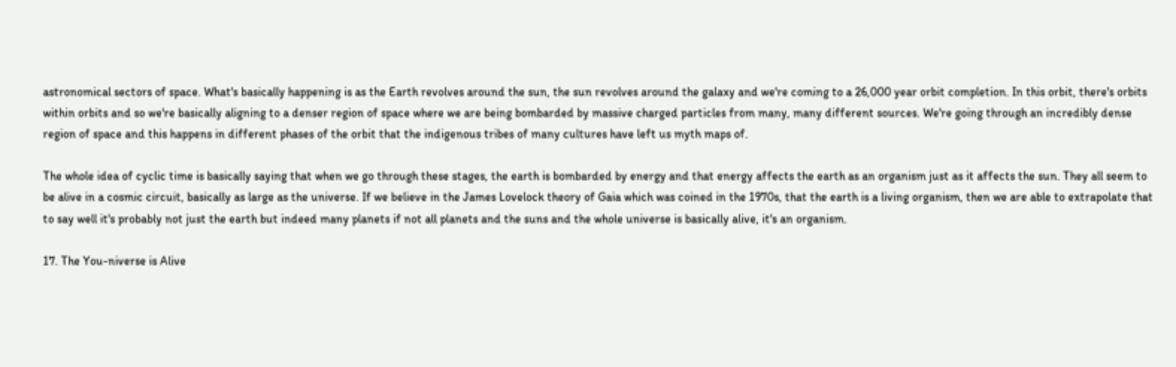astronomical sectors of space. What's basically happening is as the Earth revolves around the sun, the sun revolves around the galaxy and we're coming to a 26,000 year orbit completion. In this orbit, there's orbits within orbits and so we're basically aligning to a denser region of space where we are being bombarded by massive charged particles from many, many different sources. We're going through an incredibly dense region of space and this happens in different phases of the orbit that the indigenous tribes of many cultures have left us myth maps of.

The whole idea of cyclic time is basically saying that when we go through these stages, the earth is bombarded by energy and that energy affects the earth as an organism just as it affects the sun. They all seem to be alive in a cosmic circuit, basically as large as the universe. If we believe in the James Lovelock theory of Gaia which was coined in the 1970s, that the earth is a living organism, then we are able to extrapolate that to say well it's probably not just the earth but indeed many planets if not all planets and the suns and the whole universe is basically alive, it's an organism.

17. The You-niverse is Alive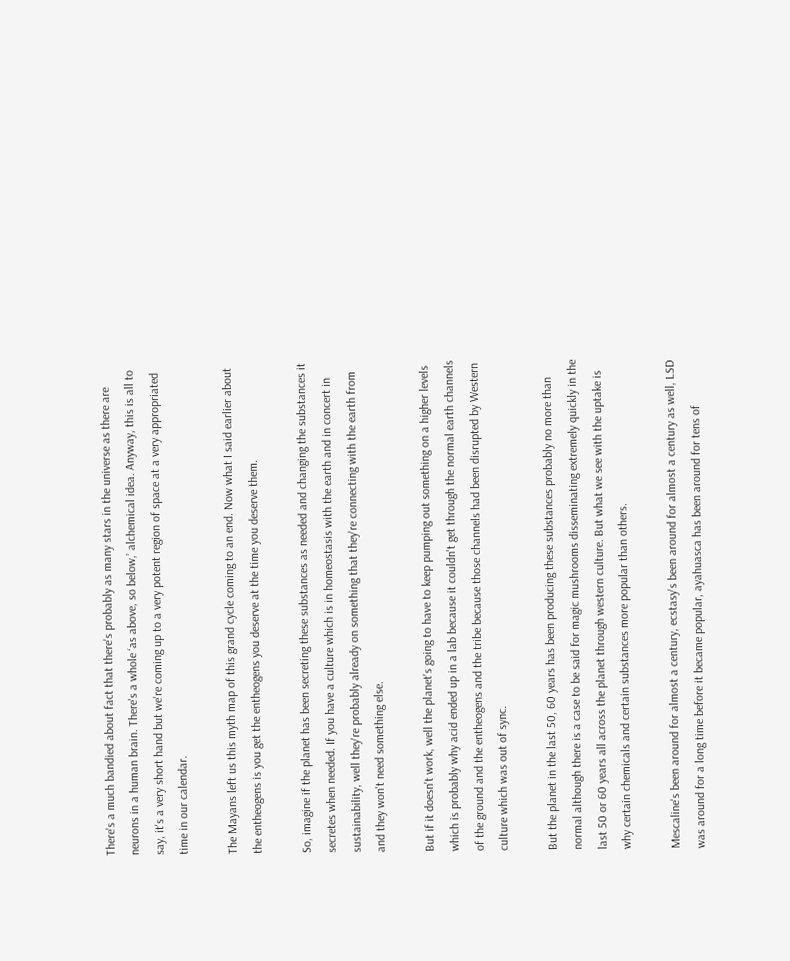There's a much bandied about fact that there's probably as many stars in the universe as there are neurons in a human brain. There's a whole ‘as above, so below,’ alchemical idea. Anyway, this is all to say, it's a very short hand but we're coming up to a very potent region of space at a very appropriated time in our calendar.

The Mayans left us this myth map of this grand cycle coming to an end. Now what I said earlier about the entheogens is you get the entheogens you deserve at the time you deserve them.

So, imagine if the planet has been secreting these substances as needed and changing the substances it secretes when needed. If you have a culture which is in homeostasis with the earth and in concert in sustainability, well they're probably already on something that they're connecting with the earth from and they won't need something else.

But if it doesn't work, well the planet's going to have to keep pumping out something on a higher levels which is probably why acid ended up in a lab because it couldn't get through the normal earth channels of the ground and the entheogens and the tribe because those channels had been disrupted by Western culture which was out of sync.

But the planet in the last 50, 60 years has been producing these substances probably no more than normal although there is a case to be said for magic mushrooms disseminating extremely quickly in the last 50 or 60 years all across the planet through western culture. But what we see with the uptake is why certain chemicals and certain substances more popular than others.

Mescaline's been around for almost a century, ecstasy's been around for almost a century as well, LSD was around for a long time before it became popular, ayahuasca has been around for tens of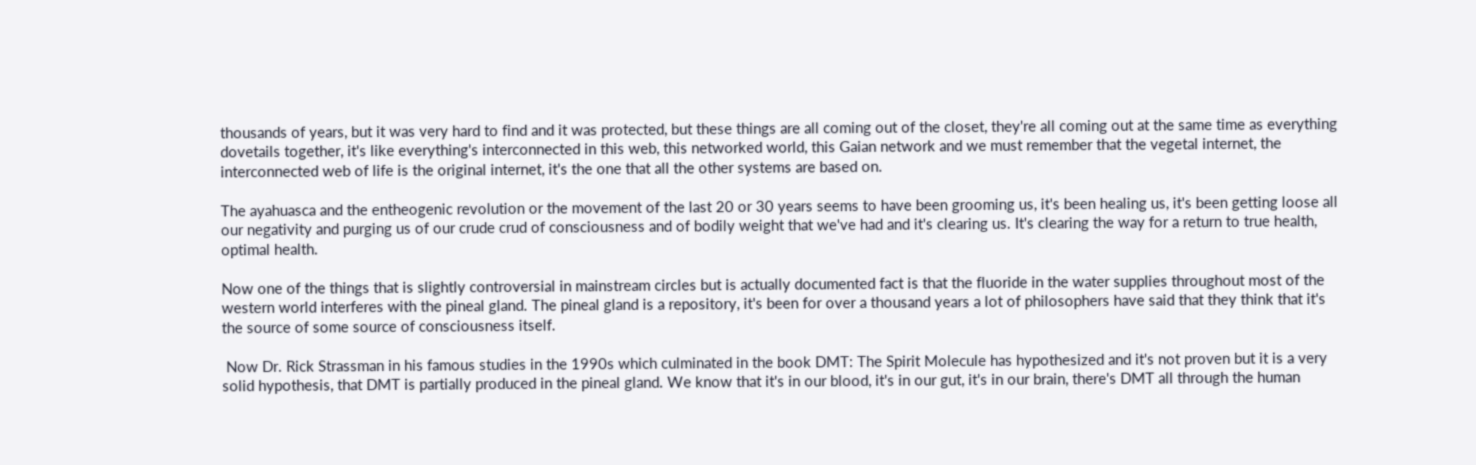thousands of years, but it was very hard to find and it was protected, but these things are all coming out of the closet, they're all coming out at the same time as everything dovetails together, it's like everything's interconnected in this web, this networked world, this Gaian network and we must remember that the vegetal internet, the interconnected web of life is the original internet, it's the one that all the other systems are based on.

The ayahuasca and the entheogenic revolution or the movement of the last 20 or 30 years seems to have been grooming us, it's been healing us, it's been getting loose all our negativity and purging us of our crude crud of consciousness and of bodily weight that we've had and it's clearing us. It's clearing the way for a return to true health, optimal health.

Now one of the things that is slightly controversial in mainstream circles but is actually documented fact is that the fluoride in the water supplies throughout most of the western world interferes with the pineal gland. The pineal gland is a repository, it's been for over a thousand years a lot of philosophers have said that they think that it's the source of some source of consciousness itself.

 Now Dr. Rick Strassman in his famous studies in the 1990s which culminated in the book DMT: The Spirit Molecule has hypothesized and it's not proven but it is a very solid hypothesis, that DMT is partially produced in the pineal gland. We know that it's in our blood, it's in our gut, it's in our brain, there's DMT all through the human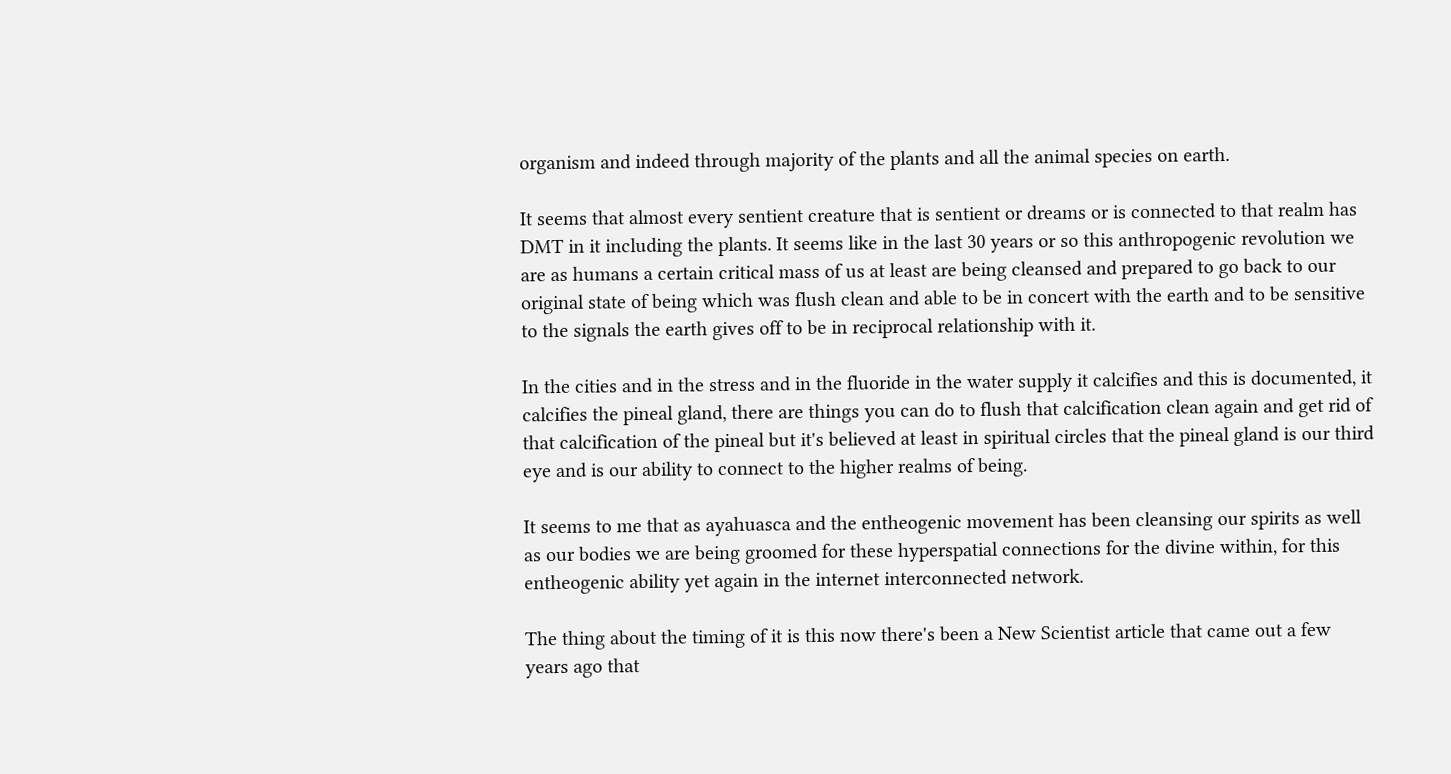organism and indeed through majority of the plants and all the animal species on earth.

It seems that almost every sentient creature that is sentient or dreams or is connected to that realm has DMT in it including the plants. It seems like in the last 30 years or so this anthropogenic revolution we are as humans a certain critical mass of us at least are being cleansed and prepared to go back to our original state of being which was flush clean and able to be in concert with the earth and to be sensitive to the signals the earth gives off to be in reciprocal relationship with it.

In the cities and in the stress and in the fluoride in the water supply it calcifies and this is documented, it calcifies the pineal gland, there are things you can do to flush that calcification clean again and get rid of that calcification of the pineal but it's believed at least in spiritual circles that the pineal gland is our third eye and is our ability to connect to the higher realms of being.

It seems to me that as ayahuasca and the entheogenic movement has been cleansing our spirits as well as our bodies we are being groomed for these hyperspatial connections for the divine within, for this entheogenic ability yet again in the internet interconnected network.

The thing about the timing of it is this now there's been a New Scientist article that came out a few years ago that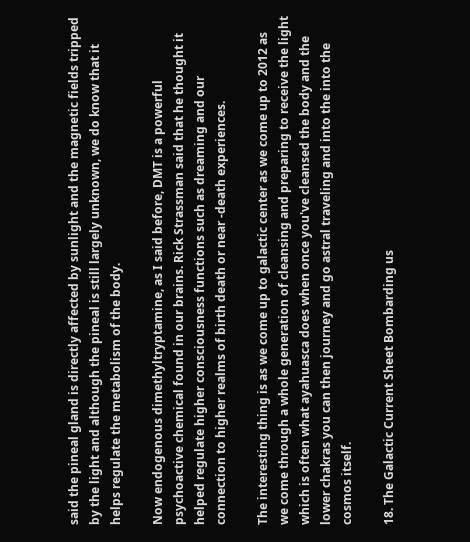said the pineal gland is directly affected by sunlight and the magnetic fields tripped by the light and although the pineal is still largely unknown, we do know that it helps regulate the metabolism of the body.

Now endogenous dimethyltryptamine, as I said before, DMT is a powerful psychoactive chemical found in our brains. Rick Strassman said that he thought it helped regulate higher consciousness functions such as dreaming and our connection to higher realms of birth death or near -death experiences.

The interesting thing is as we come up to galactic center as we come up to 2012 as we come through a whole generation of cleansing and preparing to receive the light which is often what ayahuasca does when once you've cleansed the body and the lower chakras you can then journey and go astral traveling and into the into the cosmos itself.

18. The Galactic Current Sheet Bombarding us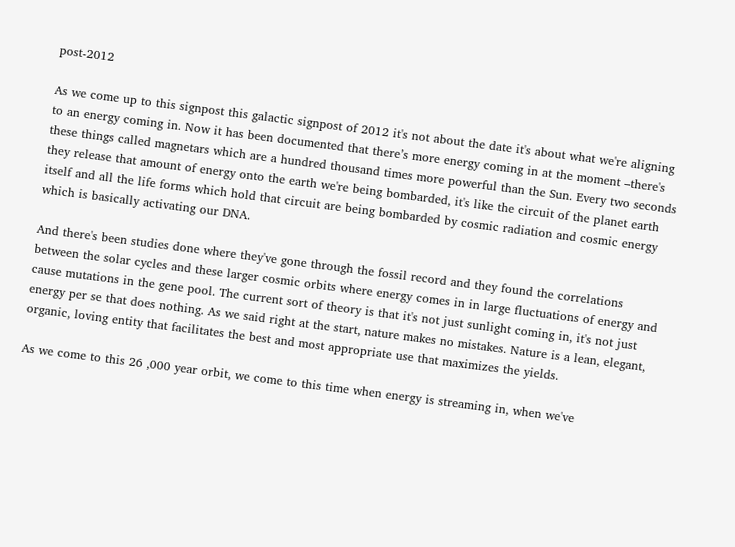post-2012

As we come up to this signpost this galactic signpost of 2012 it's not about the date it's about what we're aligning to an energy coming in. Now it has been documented that there’s more energy coming in at the moment –there's these things called magnetars which are a hundred thousand times more powerful than the Sun. Every two seconds they release that amount of energy onto the earth we're being bombarded, it's like the circuit of the planet earth itself and all the life forms which hold that circuit are being bombarded by cosmic radiation and cosmic energy which is basically activating our DNA.

And there's been studies done where they've gone through the fossil record and they found the correlations between the solar cycles and these larger cosmic orbits where energy comes in in large fluctuations of energy and cause mutations in the gene pool. The current sort of theory is that it's not just sunlight coming in, it's not just energy per se that does nothing. As we said right at the start, nature makes no mistakes. Nature is a lean, elegant, organic, loving entity that facilitates the best and most appropriate use that maximizes the yields.

As we come to this 26 ,000 year orbit, we come to this time when energy is streaming in, when we've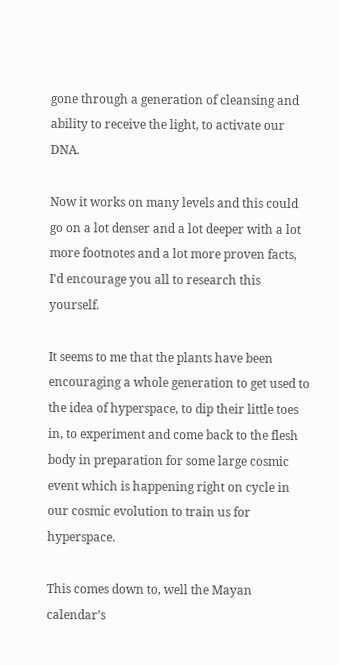gone through a generation of cleansing and ability to receive the light, to activate our DNA.

Now it works on many levels and this could go on a lot denser and a lot deeper with a lot more footnotes and a lot more proven facts, I'd encourage you all to research this yourself.

It seems to me that the plants have been encouraging a whole generation to get used to the idea of hyperspace, to dip their little toes in, to experiment and come back to the flesh body in preparation for some large cosmic event which is happening right on cycle in our cosmic evolution to train us for hyperspace.

This comes down to, well the Mayan calendar’s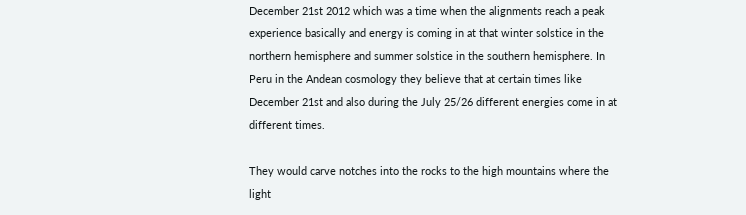December 21st 2012 which was a time when the alignments reach a peak experience basically and energy is coming in at that winter solstice in the northern hemisphere and summer solstice in the southern hemisphere. In Peru in the Andean cosmology they believe that at certain times like December 21st and also during the July 25/26 different energies come in at different times.

They would carve notches into the rocks to the high mountains where the light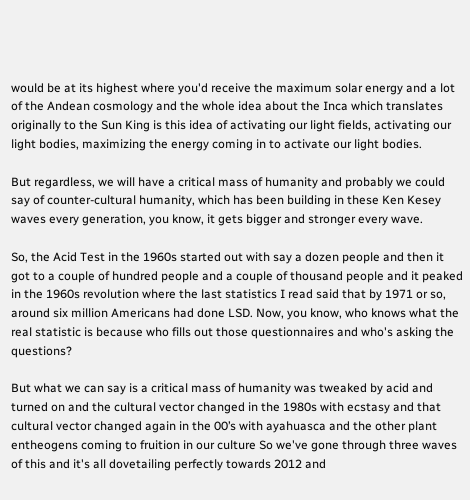would be at its highest where you'd receive the maximum solar energy and a lot of the Andean cosmology and the whole idea about the Inca which translates originally to the Sun King is this idea of activating our light fields, activating our light bodies, maximizing the energy coming in to activate our light bodies.

But regardless, we will have a critical mass of humanity and probably we could say of counter-cultural humanity, which has been building in these Ken Kesey waves every generation, you know, it gets bigger and stronger every wave.

So, the Acid Test in the 1960s started out with say a dozen people and then it got to a couple of hundred people and a couple of thousand people and it peaked in the 1960s revolution where the last statistics I read said that by 1971 or so, around six million Americans had done LSD. Now, you know, who knows what the real statistic is because who fills out those questionnaires and who's asking the questions?

But what we can say is a critical mass of humanity was tweaked by acid and turned on and the cultural vector changed in the 1980s with ecstasy and that cultural vector changed again in the 00’s with ayahuasca and the other plant entheogens coming to fruition in our culture So we've gone through three waves of this and it's all dovetailing perfectly towards 2012 and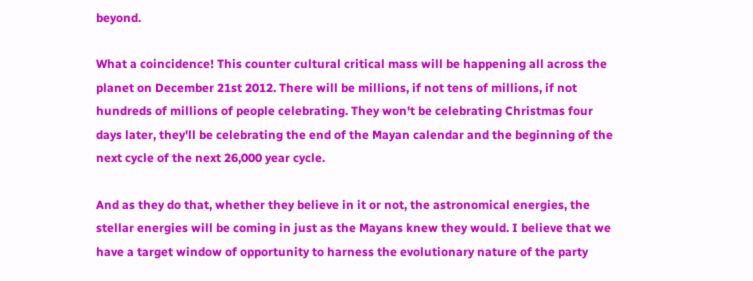beyond.

What a coincidence! This counter cultural critical mass will be happening all across the planet on December 21st 2012. There will be millions, if not tens of millions, if not hundreds of millions of people celebrating. They won't be celebrating Christmas four days later, they'll be celebrating the end of the Mayan calendar and the beginning of the next cycle of the next 26,000 year cycle.

And as they do that, whether they believe in it or not, the astronomical energies, the stellar energies will be coming in just as the Mayans knew they would. I believe that we have a target window of opportunity to harness the evolutionary nature of the party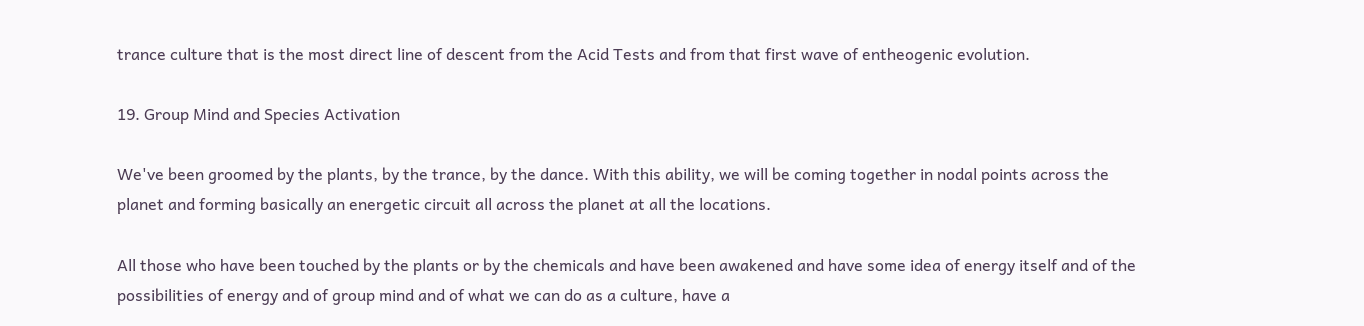trance culture that is the most direct line of descent from the Acid Tests and from that first wave of entheogenic evolution.

19. Group Mind and Species Activation

We've been groomed by the plants, by the trance, by the dance. With this ability, we will be coming together in nodal points across the planet and forming basically an energetic circuit all across the planet at all the locations.

All those who have been touched by the plants or by the chemicals and have been awakened and have some idea of energy itself and of the possibilities of energy and of group mind and of what we can do as a culture, have a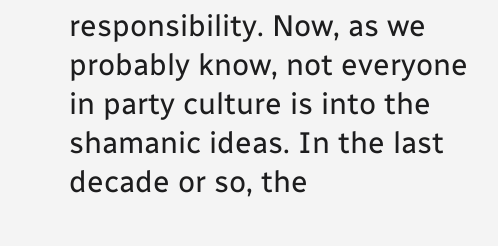responsibility. Now, as we probably know, not everyone in party culture is into the shamanic ideas. In the last decade or so, the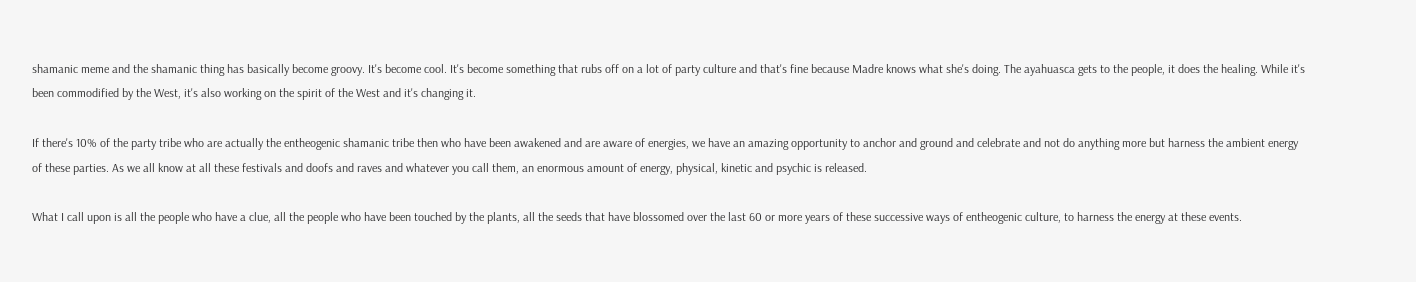shamanic meme and the shamanic thing has basically become groovy. It's become cool. It's become something that rubs off on a lot of party culture and that's fine because Madre knows what she's doing. The ayahuasca gets to the people, it does the healing. While it's been commodified by the West, it's also working on the spirit of the West and it's changing it.

If there's 10% of the party tribe who are actually the entheogenic shamanic tribe then who have been awakened and are aware of energies, we have an amazing opportunity to anchor and ground and celebrate and not do anything more but harness the ambient energy of these parties. As we all know at all these festivals and doofs and raves and whatever you call them, an enormous amount of energy, physical, kinetic and psychic is released.

What I call upon is all the people who have a clue, all the people who have been touched by the plants, all the seeds that have blossomed over the last 60 or more years of these successive ways of entheogenic culture, to harness the energy at these events.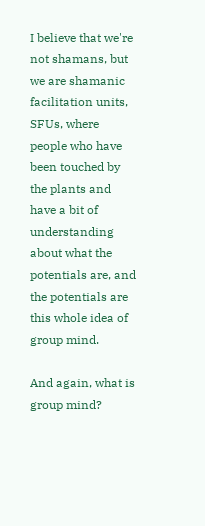I believe that we're not shamans, but we are shamanic facilitation units, SFUs, where people who have been touched by the plants and have a bit of understanding about what the potentials are, and the potentials are this whole idea of group mind.

And again, what is group mind?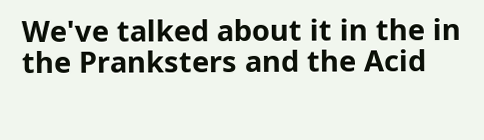We've talked about it in the in the Pranksters and the Acid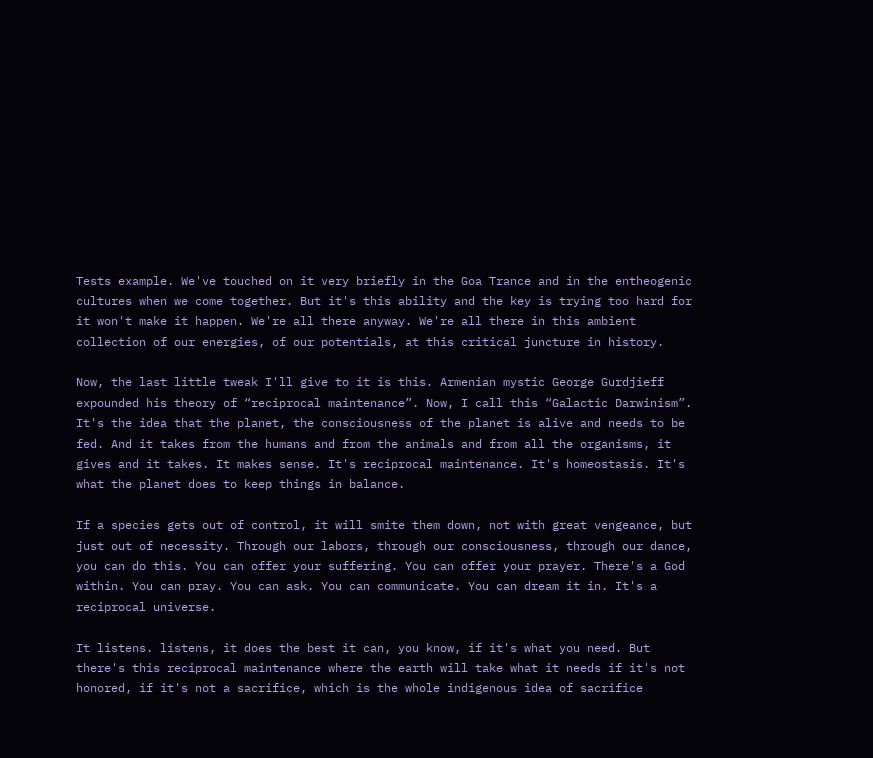Tests example. We've touched on it very briefly in the Goa Trance and in the entheogenic cultures when we come together. But it's this ability and the key is trying too hard for it won't make it happen. We're all there anyway. We're all there in this ambient collection of our energies, of our potentials, at this critical juncture in history.

Now, the last little tweak I'll give to it is this. Armenian mystic George Gurdjieff expounded his theory of “reciprocal maintenance”. Now, I call this “Galactic Darwinism”. It's the idea that the planet, the consciousness of the planet is alive and needs to be fed. And it takes from the humans and from the animals and from all the organisms, it gives and it takes. It makes sense. It's reciprocal maintenance. It's homeostasis. It's what the planet does to keep things in balance.

If a species gets out of control, it will smite them down, not with great vengeance, but just out of necessity. Through our labors, through our consciousness, through our dance, you can do this. You can offer your suffering. You can offer your prayer. There's a God within. You can pray. You can ask. You can communicate. You can dream it in. It's a reciprocal universe.

It listens. listens, it does the best it can, you know, if it's what you need. But there's this reciprocal maintenance where the earth will take what it needs if it's not honored, if it's not a sacrifice, which is the whole indigenous idea of sacrifice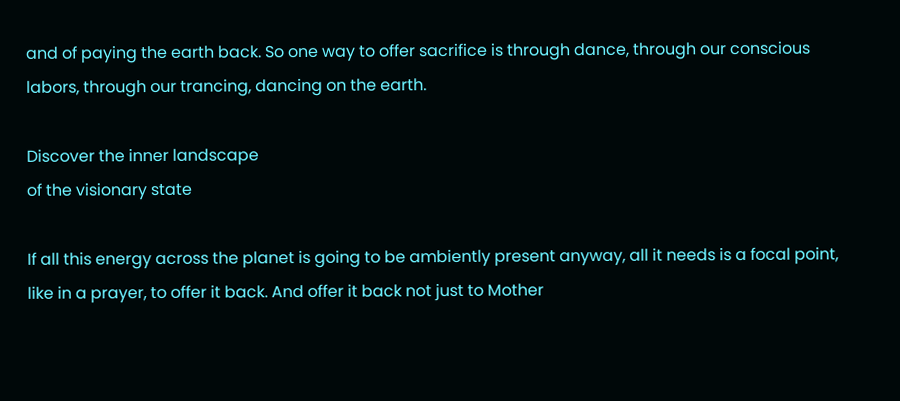and of paying the earth back. So one way to offer sacrifice is through dance, through our conscious labors, through our trancing, dancing on the earth.

Discover the inner landscape
of the visionary state

If all this energy across the planet is going to be ambiently present anyway, all it needs is a focal point, like in a prayer, to offer it back. And offer it back not just to Mother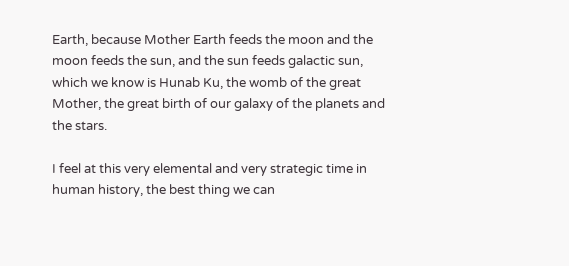Earth, because Mother Earth feeds the moon and the moon feeds the sun, and the sun feeds galactic sun, which we know is Hunab Ku, the womb of the great Mother, the great birth of our galaxy of the planets and the stars.

I feel at this very elemental and very strategic time in human history, the best thing we can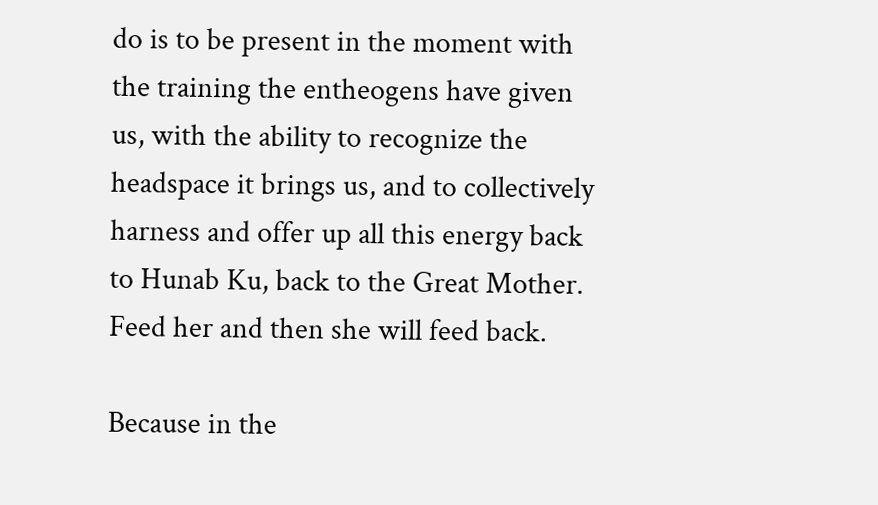do is to be present in the moment with the training the entheogens have given us, with the ability to recognize the headspace it brings us, and to collectively harness and offer up all this energy back to Hunab Ku, back to the Great Mother. Feed her and then she will feed back.

Because in the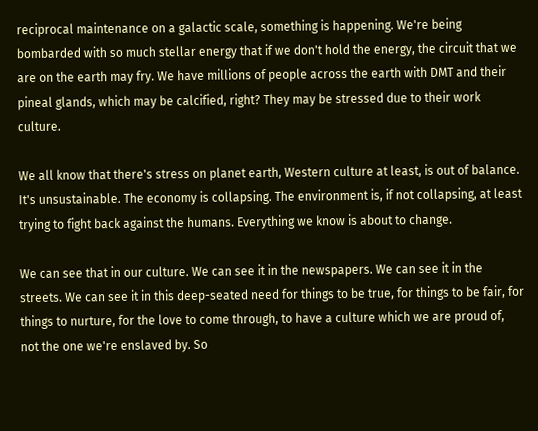reciprocal maintenance on a galactic scale, something is happening. We're being bombarded with so much stellar energy that if we don't hold the energy, the circuit that we are on the earth may fry. We have millions of people across the earth with DMT and their pineal glands, which may be calcified, right? They may be stressed due to their work culture.

We all know that there's stress on planet earth, Western culture at least, is out of balance. It's unsustainable. The economy is collapsing. The environment is, if not collapsing, at least trying to fight back against the humans. Everything we know is about to change.

We can see that in our culture. We can see it in the newspapers. We can see it in the streets. We can see it in this deep-seated need for things to be true, for things to be fair, for things to nurture, for the love to come through, to have a culture which we are proud of, not the one we're enslaved by. So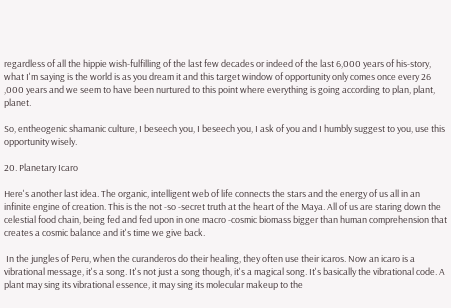regardless of all the hippie wish-fulfilling of the last few decades or indeed of the last 6,000 years of his-story, what I'm saying is the world is as you dream it and this target window of opportunity only comes once every 26 ,000 years and we seem to have been nurtured to this point where everything is going according to plan, plant, planet.

So, entheogenic shamanic culture, I beseech you, I beseech you, I ask of you and I humbly suggest to you, use this opportunity wisely.

20. Planetary Icaro

Here's another last idea. The organic, intelligent web of life connects the stars and the energy of us all in an infinite engine of creation. This is the not -so -secret truth at the heart of the Maya. All of us are staring down the celestial food chain, being fed and fed upon in one macro -cosmic biomass bigger than human comprehension that creates a cosmic balance and it's time we give back.

 In the jungles of Peru, when the curanderos do their healing, they often use their icaros. Now an icaro is a vibrational message, it's a song. It's not just a song though, it's a magical song. It's basically the vibrational code. A plant may sing its vibrational essence, it may sing its molecular makeup to the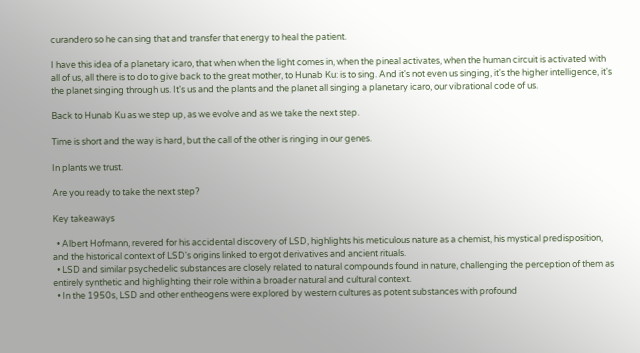curandero so he can sing that and transfer that energy to heal the patient.

I have this idea of a planetary icaro, that when when the light comes in, when the pineal activates, when the human circuit is activated with all of us, all there is to do to give back to the great mother, to Hunab Ku: is to sing. And it's not even us singing, it's the higher intelligence, it's the planet singing through us. It's us and the plants and the planet all singing a planetary icaro, our vibrational code of us.

Back to Hunab Ku as we step up, as we evolve and as we take the next step.

Time is short and the way is hard, but the call of the other is ringing in our genes.

In plants we trust.

Are you ready to take the next step?

Key takeaways

  • Albert Hofmann, revered for his accidental discovery of LSD, highlights his meticulous nature as a chemist, his mystical predisposition, and the historical context of LSD's origins linked to ergot derivatives and ancient rituals.
  • LSD and similar psychedelic substances are closely related to natural compounds found in nature, challenging the perception of them as entirely synthetic and highlighting their role within a broader natural and cultural context.
  • In the 1950s, LSD and other entheogens were explored by western cultures as potent substances with profound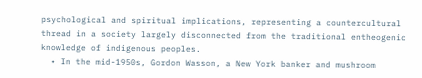psychological and spiritual implications, representing a countercultural thread in a society largely disconnected from the traditional entheogenic knowledge of indigenous peoples.
  • In the mid-1950s, Gordon Wasson, a New York banker and mushroom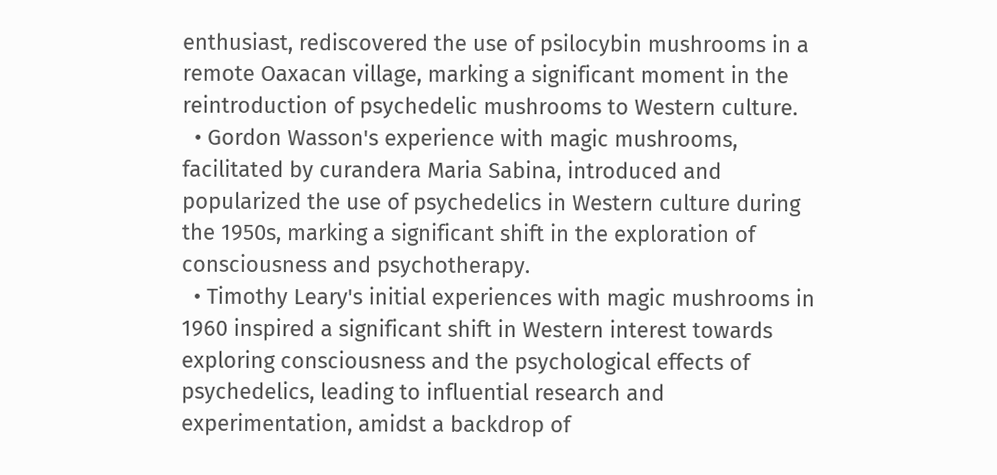enthusiast, rediscovered the use of psilocybin mushrooms in a remote Oaxacan village, marking a significant moment in the reintroduction of psychedelic mushrooms to Western culture.
  • Gordon Wasson's experience with magic mushrooms, facilitated by curandera Maria Sabina, introduced and popularized the use of psychedelics in Western culture during the 1950s, marking a significant shift in the exploration of consciousness and psychotherapy.
  • Timothy Leary's initial experiences with magic mushrooms in 1960 inspired a significant shift in Western interest towards exploring consciousness and the psychological effects of psychedelics, leading to influential research and experimentation, amidst a backdrop of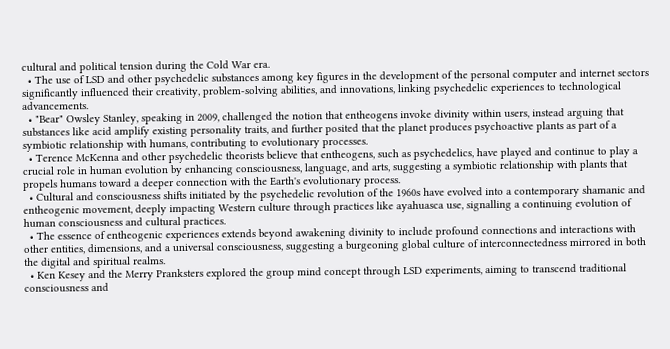cultural and political tension during the Cold War era.
  • The use of LSD and other psychedelic substances among key figures in the development of the personal computer and internet sectors significantly influenced their creativity, problem-solving abilities, and innovations, linking psychedelic experiences to technological advancements.
  • "Bear" Owsley Stanley, speaking in 2009, challenged the notion that entheogens invoke divinity within users, instead arguing that substances like acid amplify existing personality traits, and further posited that the planet produces psychoactive plants as part of a symbiotic relationship with humans, contributing to evolutionary processes.
  • Terence McKenna and other psychedelic theorists believe that entheogens, such as psychedelics, have played and continue to play a crucial role in human evolution by enhancing consciousness, language, and arts, suggesting a symbiotic relationship with plants that propels humans toward a deeper connection with the Earth's evolutionary process.
  • Cultural and consciousness shifts initiated by the psychedelic revolution of the 1960s have evolved into a contemporary shamanic and entheogenic movement, deeply impacting Western culture through practices like ayahuasca use, signalling a continuing evolution of human consciousness and cultural practices.
  • The essence of entheogenic experiences extends beyond awakening divinity to include profound connections and interactions with other entities, dimensions, and a universal consciousness, suggesting a burgeoning global culture of interconnectedness mirrored in both the digital and spiritual realms.
  • Ken Kesey and the Merry Pranksters explored the group mind concept through LSD experiments, aiming to transcend traditional consciousness and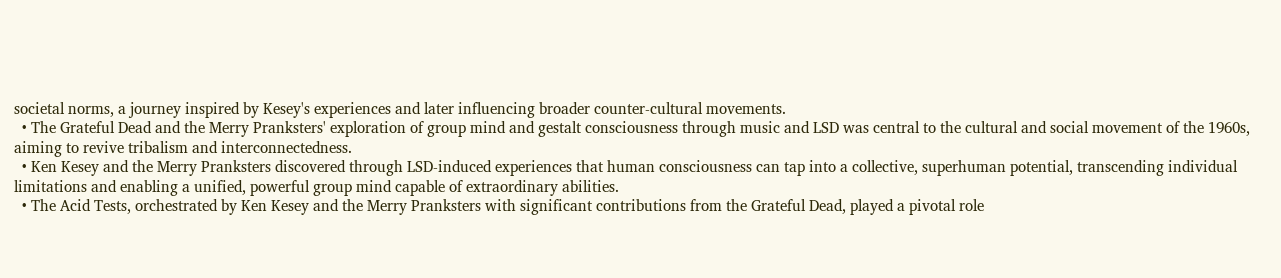societal norms, a journey inspired by Kesey's experiences and later influencing broader counter-cultural movements.
  • The Grateful Dead and the Merry Pranksters' exploration of group mind and gestalt consciousness through music and LSD was central to the cultural and social movement of the 1960s, aiming to revive tribalism and interconnectedness.
  • Ken Kesey and the Merry Pranksters discovered through LSD-induced experiences that human consciousness can tap into a collective, superhuman potential, transcending individual limitations and enabling a unified, powerful group mind capable of extraordinary abilities.
  • The Acid Tests, orchestrated by Ken Kesey and the Merry Pranksters with significant contributions from the Grateful Dead, played a pivotal role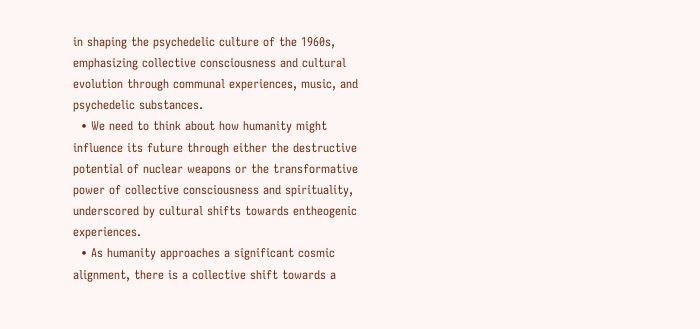in shaping the psychedelic culture of the 1960s, emphasizing collective consciousness and cultural evolution through communal experiences, music, and psychedelic substances.
  • We need to think about how humanity might influence its future through either the destructive potential of nuclear weapons or the transformative power of collective consciousness and spirituality, underscored by cultural shifts towards entheogenic experiences.
  • As humanity approaches a significant cosmic alignment, there is a collective shift towards a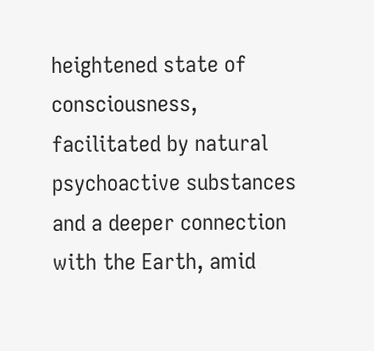heightened state of consciousness, facilitated by natural psychoactive substances and a deeper connection with the Earth, amid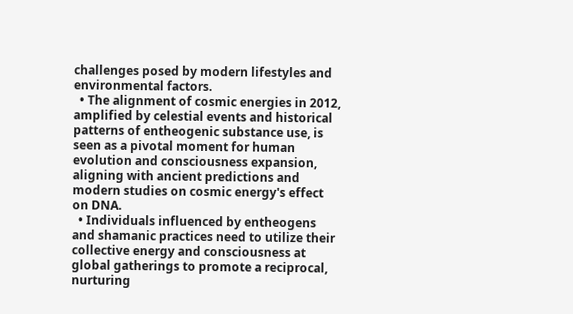challenges posed by modern lifestyles and environmental factors.
  • The alignment of cosmic energies in 2012, amplified by celestial events and historical patterns of entheogenic substance use, is seen as a pivotal moment for human evolution and consciousness expansion, aligning with ancient predictions and modern studies on cosmic energy's effect on DNA.
  • Individuals influenced by entheogens and shamanic practices need to utilize their collective energy and consciousness at global gatherings to promote a reciprocal, nurturing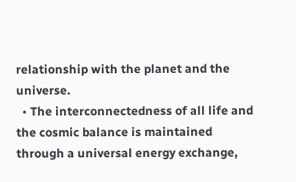relationship with the planet and the universe.
  • The interconnectedness of all life and the cosmic balance is maintained through a universal energy exchange,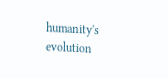humanity's evolution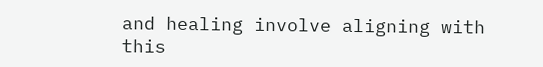and healing involve aligning with this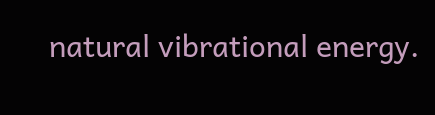natural vibrational energy.